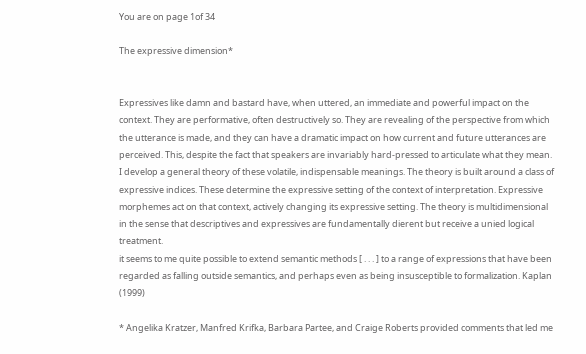You are on page 1of 34

The expressive dimension*


Expressives like damn and bastard have, when uttered, an immediate and powerful impact on the context. They are performative, often destructively so. They are revealing of the perspective from which the utterance is made, and they can have a dramatic impact on how current and future utterances are perceived. This, despite the fact that speakers are invariably hard-pressed to articulate what they mean. I develop a general theory of these volatile, indispensable meanings. The theory is built around a class of expressive indices. These determine the expressive setting of the context of interpretation. Expressive morphemes act on that context, actively changing its expressive setting. The theory is multidimensional in the sense that descriptives and expressives are fundamentally dierent but receive a unied logical treatment.
it seems to me quite possible to extend semantic methods [ . . . ] to a range of expressions that have been regarded as falling outside semantics, and perhaps even as being insusceptible to formalization. Kaplan (1999)

* Angelika Kratzer, Manfred Krifka, Barbara Partee, and Craige Roberts provided comments that led me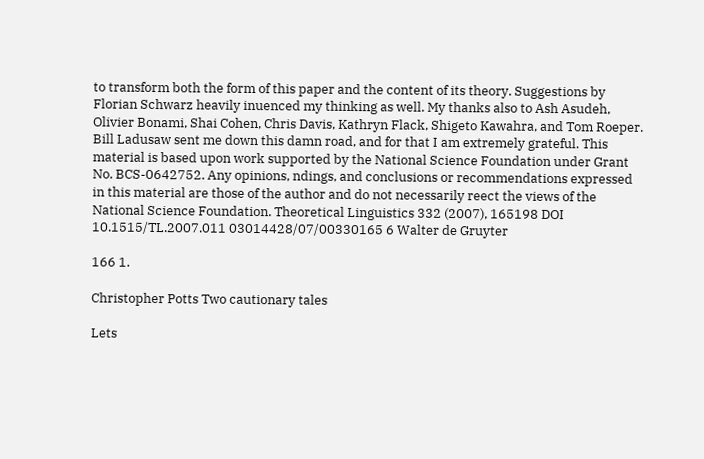to transform both the form of this paper and the content of its theory. Suggestions by Florian Schwarz heavily inuenced my thinking as well. My thanks also to Ash Asudeh, Olivier Bonami, Shai Cohen, Chris Davis, Kathryn Flack, Shigeto Kawahra, and Tom Roeper. Bill Ladusaw sent me down this damn road, and for that I am extremely grateful. This material is based upon work supported by the National Science Foundation under Grant No. BCS-0642752. Any opinions, ndings, and conclusions or recommendations expressed in this material are those of the author and do not necessarily reect the views of the National Science Foundation. Theoretical Linguistics 332 (2007), 165198 DOI 10.1515/TL.2007.011 03014428/07/00330165 6 Walter de Gruyter

166 1.

Christopher Potts Two cautionary tales

Lets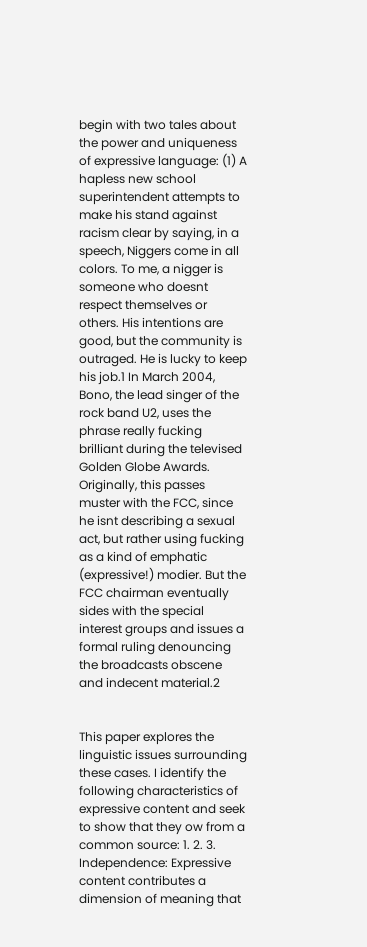begin with two tales about the power and uniqueness of expressive language: (1) A hapless new school superintendent attempts to make his stand against racism clear by saying, in a speech, Niggers come in all colors. To me, a nigger is someone who doesnt respect themselves or others. His intentions are good, but the community is outraged. He is lucky to keep his job.1 In March 2004, Bono, the lead singer of the rock band U2, uses the phrase really fucking brilliant during the televised Golden Globe Awards. Originally, this passes muster with the FCC, since he isnt describing a sexual act, but rather using fucking as a kind of emphatic (expressive!) modier. But the FCC chairman eventually sides with the special interest groups and issues a formal ruling denouncing the broadcasts obscene and indecent material.2


This paper explores the linguistic issues surrounding these cases. I identify the following characteristics of expressive content and seek to show that they ow from a common source: 1. 2. 3. Independence: Expressive content contributes a dimension of meaning that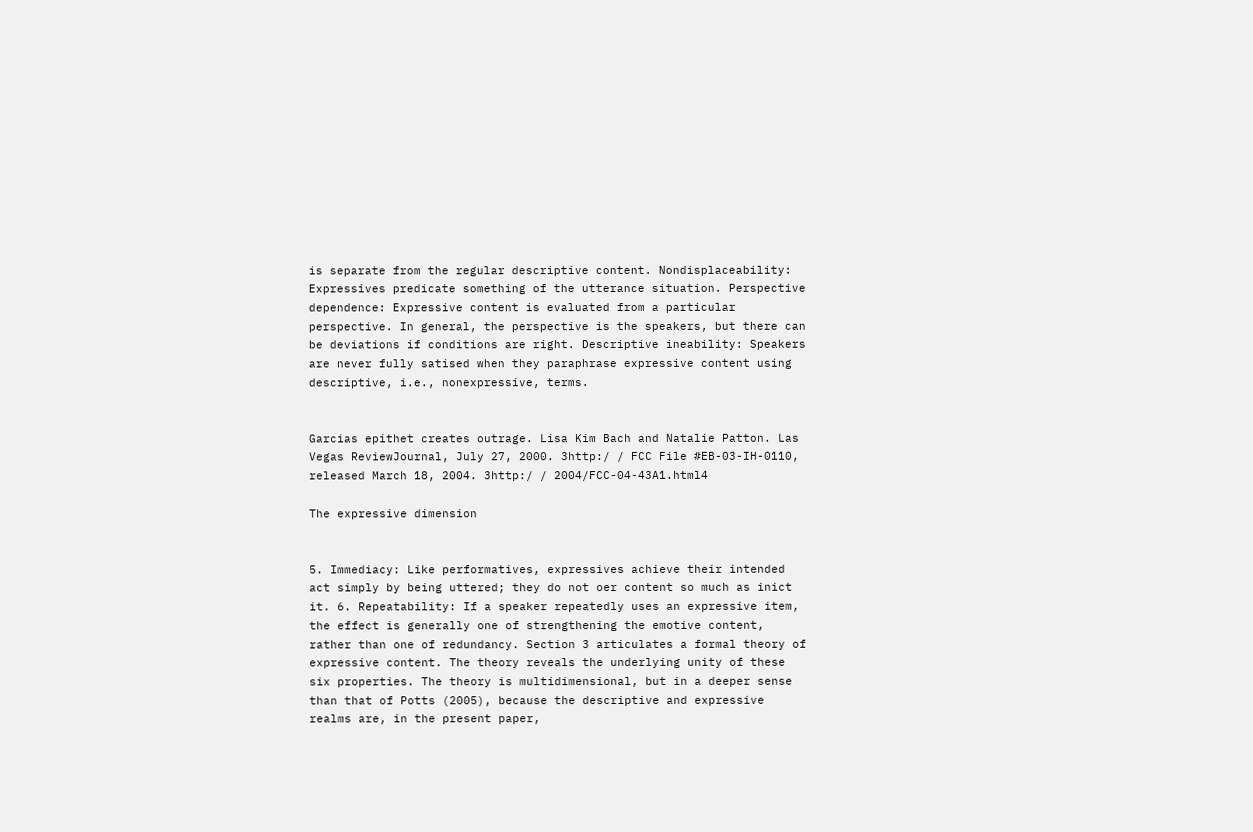is separate from the regular descriptive content. Nondisplaceability: Expressives predicate something of the utterance situation. Perspective dependence: Expressive content is evaluated from a particular perspective. In general, the perspective is the speakers, but there can be deviations if conditions are right. Descriptive ineability: Speakers are never fully satised when they paraphrase expressive content using descriptive, i.e., nonexpressive, terms.


Garcias epithet creates outrage. Lisa Kim Bach and Natalie Patton. Las Vegas ReviewJournal, July 27, 2000. 3http:/ / FCC File #EB-03-IH-0110, released March 18, 2004. 3http:/ / 2004/FCC-04-43A1.html4

The expressive dimension


5. Immediacy: Like performatives, expressives achieve their intended act simply by being uttered; they do not oer content so much as inict it. 6. Repeatability: If a speaker repeatedly uses an expressive item, the effect is generally one of strengthening the emotive content, rather than one of redundancy. Section 3 articulates a formal theory of expressive content. The theory reveals the underlying unity of these six properties. The theory is multidimensional, but in a deeper sense than that of Potts (2005), because the descriptive and expressive realms are, in the present paper,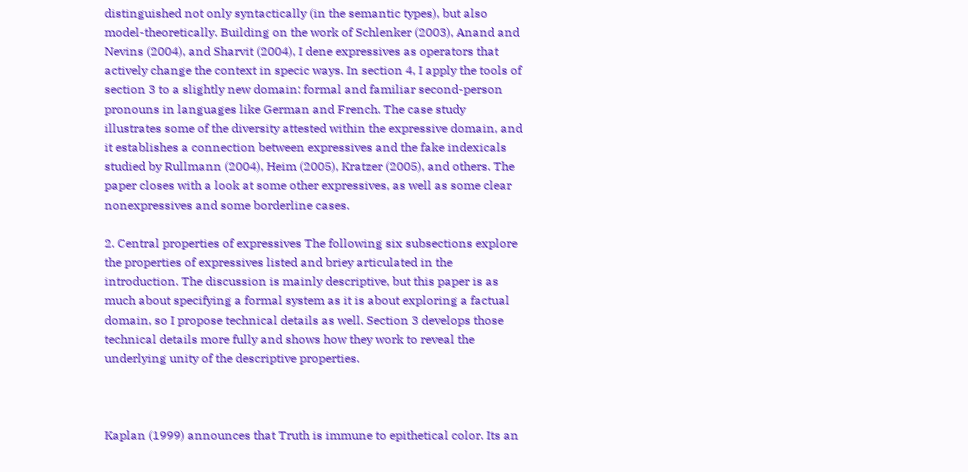distinguished not only syntactically (in the semantic types), but also model-theoretically. Building on the work of Schlenker (2003), Anand and Nevins (2004), and Sharvit (2004), I dene expressives as operators that actively change the context in specic ways. In section 4, I apply the tools of section 3 to a slightly new domain: formal and familiar second-person pronouns in languages like German and French. The case study illustrates some of the diversity attested within the expressive domain, and it establishes a connection between expressives and the fake indexicals studied by Rullmann (2004), Heim (2005), Kratzer (2005), and others. The paper closes with a look at some other expressives, as well as some clear nonexpressives and some borderline cases.

2. Central properties of expressives The following six subsections explore the properties of expressives listed and briey articulated in the introduction. The discussion is mainly descriptive, but this paper is as much about specifying a formal system as it is about exploring a factual domain, so I propose technical details as well. Section 3 develops those technical details more fully and shows how they work to reveal the underlying unity of the descriptive properties.



Kaplan (1999) announces that Truth is immune to epithetical color. Its an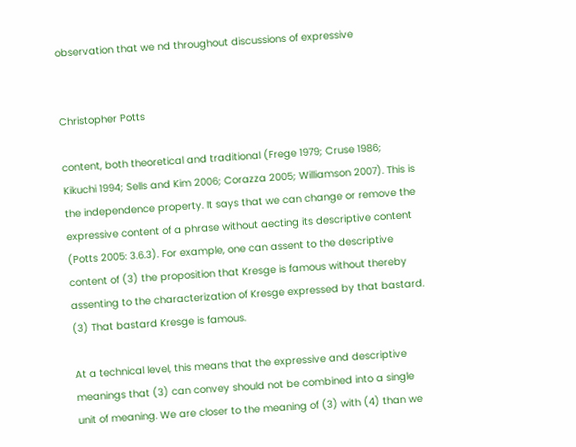observation that we nd throughout discussions of expressive


Christopher Potts

content, both theoretical and traditional (Frege 1979; Cruse 1986; Kikuchi 1994; Sells and Kim 2006; Corazza 2005; Williamson 2007). This is the independence property. It says that we can change or remove the expressive content of a phrase without aecting its descriptive content (Potts 2005: 3.6.3). For example, one can assent to the descriptive content of (3) the proposition that Kresge is famous without thereby assenting to the characterization of Kresge expressed by that bastard. (3) That bastard Kresge is famous.

At a technical level, this means that the expressive and descriptive meanings that (3) can convey should not be combined into a single unit of meaning. We are closer to the meaning of (3) with (4) than we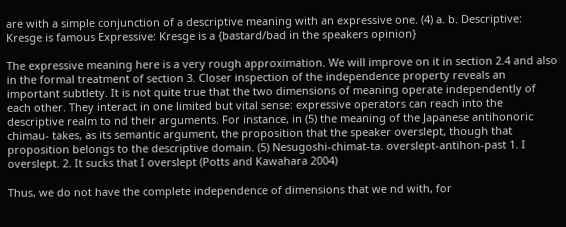are with a simple conjunction of a descriptive meaning with an expressive one. (4) a. b. Descriptive: Kresge is famous Expressive: Kresge is a {bastard/bad in the speakers opinion}

The expressive meaning here is a very rough approximation. We will improve on it in section 2.4 and also in the formal treatment of section 3. Closer inspection of the independence property reveals an important subtlety. It is not quite true that the two dimensions of meaning operate independently of each other. They interact in one limited but vital sense: expressive operators can reach into the descriptive realm to nd their arguments. For instance, in (5) the meaning of the Japanese antihonoric chimau- takes, as its semantic argument, the proposition that the speaker overslept, though that proposition belongs to the descriptive domain. (5) Nesugoshi-chimat-ta. overslept-antihon-past 1. I overslept. 2. It sucks that I overslept (Potts and Kawahara 2004)

Thus, we do not have the complete independence of dimensions that we nd with, for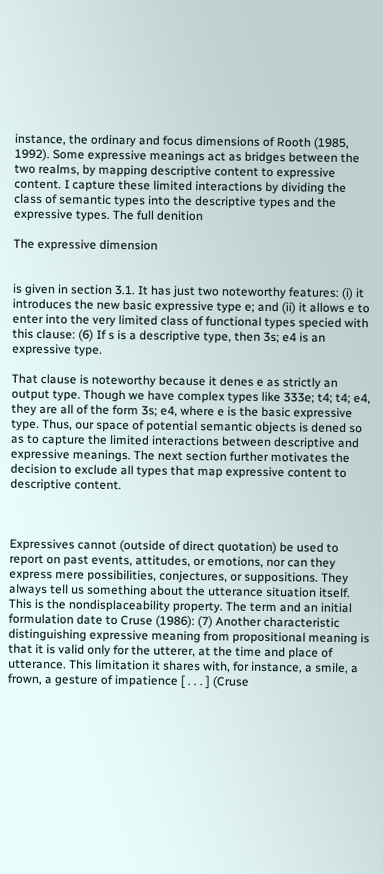instance, the ordinary and focus dimensions of Rooth (1985, 1992). Some expressive meanings act as bridges between the two realms, by mapping descriptive content to expressive content. I capture these limited interactions by dividing the class of semantic types into the descriptive types and the expressive types. The full denition

The expressive dimension


is given in section 3.1. It has just two noteworthy features: (i) it introduces the new basic expressive type e; and (ii) it allows e to enter into the very limited class of functional types specied with this clause: (6) If s is a descriptive type, then 3s; e4 is an expressive type.

That clause is noteworthy because it denes e as strictly an output type. Though we have complex types like 333e; t4; t4; e4, they are all of the form 3s; e4, where e is the basic expressive type. Thus, our space of potential semantic objects is dened so as to capture the limited interactions between descriptive and expressive meanings. The next section further motivates the decision to exclude all types that map expressive content to descriptive content.



Expressives cannot (outside of direct quotation) be used to report on past events, attitudes, or emotions, nor can they express mere possibilities, conjectures, or suppositions. They always tell us something about the utterance situation itself. This is the nondisplaceability property. The term and an initial formulation date to Cruse (1986): (7) Another characteristic distinguishing expressive meaning from propositional meaning is that it is valid only for the utterer, at the time and place of utterance. This limitation it shares with, for instance, a smile, a frown, a gesture of impatience [ . . . ] (Cruse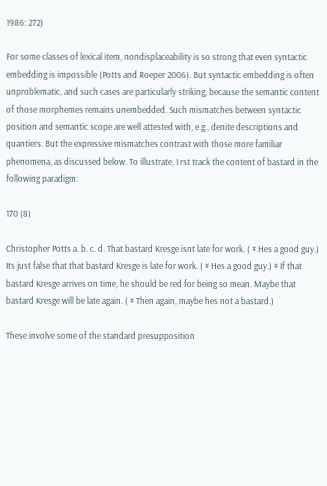1986: 272)

For some classes of lexical item, nondisplaceability is so strong that even syntactic embedding is impossible (Potts and Roeper 2006). But syntactic embedding is often unproblematic, and such cases are particularly striking, because the semantic content of those morphemes remains unembedded. Such mismatches between syntactic position and semantic scope are well attested with, e.g., denite descriptions and quantiers. But the expressive mismatches contrast with those more familiar phenomena, as discussed below. To illustrate, I rst track the content of bastard in the following paradigm:

170 (8)

Christopher Potts a. b. c. d. That bastard Kresge isnt late for work. ( # Hes a good guy.) Its just false that that bastard Kresge is late for work. ( # Hes a good guy.) # If that bastard Kresge arrives on time, he should be red for being so mean. Maybe that bastard Kresge will be late again. ( # Then again, maybe hes not a bastard.)

These involve some of the standard presupposition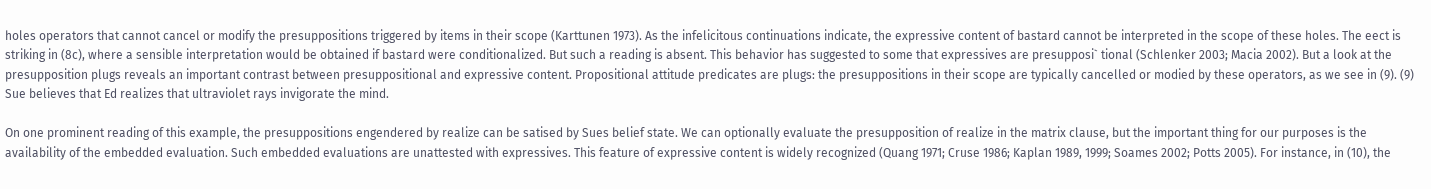holes operators that cannot cancel or modify the presuppositions triggered by items in their scope (Karttunen 1973). As the infelicitous continuations indicate, the expressive content of bastard cannot be interpreted in the scope of these holes. The eect is striking in (8c), where a sensible interpretation would be obtained if bastard were conditionalized. But such a reading is absent. This behavior has suggested to some that expressives are presupposi` tional (Schlenker 2003; Macia 2002). But a look at the presupposition plugs reveals an important contrast between presuppositional and expressive content. Propositional attitude predicates are plugs: the presuppositions in their scope are typically cancelled or modied by these operators, as we see in (9). (9) Sue believes that Ed realizes that ultraviolet rays invigorate the mind.

On one prominent reading of this example, the presuppositions engendered by realize can be satised by Sues belief state. We can optionally evaluate the presupposition of realize in the matrix clause, but the important thing for our purposes is the availability of the embedded evaluation. Such embedded evaluations are unattested with expressives. This feature of expressive content is widely recognized (Quang 1971; Cruse 1986; Kaplan 1989, 1999; Soames 2002; Potts 2005). For instance, in (10), the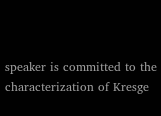speaker is committed to the characterization of Kresge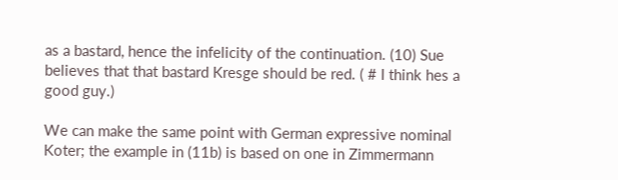as a bastard, hence the infelicity of the continuation. (10) Sue believes that that bastard Kresge should be red. ( # I think hes a good guy.)

We can make the same point with German expressive nominal Koter; the example in (11b) is based on one in Zimmermann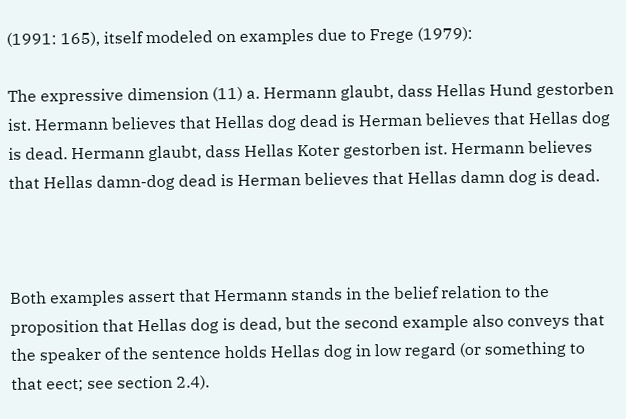(1991: 165), itself modeled on examples due to Frege (1979):

The expressive dimension (11) a. Hermann glaubt, dass Hellas Hund gestorben ist. Hermann believes that Hellas dog dead is Herman believes that Hellas dog is dead. Hermann glaubt, dass Hellas Koter gestorben ist. Hermann believes that Hellas damn-dog dead is Herman believes that Hellas damn dog is dead.



Both examples assert that Hermann stands in the belief relation to the proposition that Hellas dog is dead, but the second example also conveys that the speaker of the sentence holds Hellas dog in low regard (or something to that eect; see section 2.4).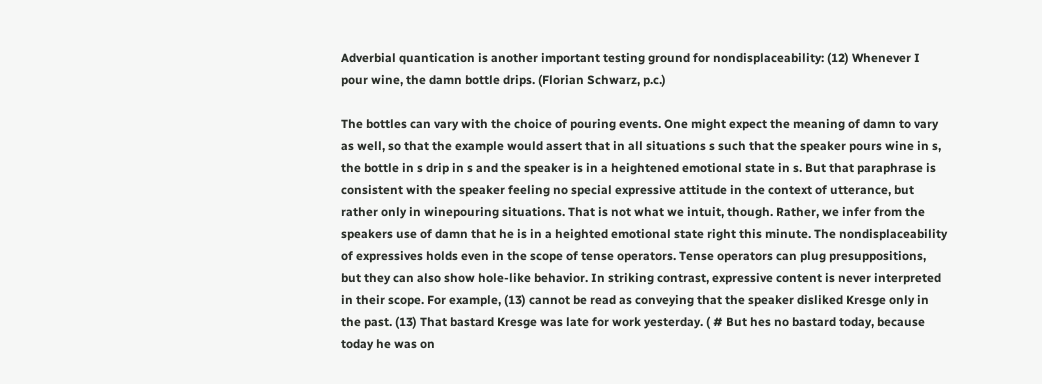Adverbial quantication is another important testing ground for nondisplaceability: (12) Whenever I pour wine, the damn bottle drips. (Florian Schwarz, p.c.)

The bottles can vary with the choice of pouring events. One might expect the meaning of damn to vary as well, so that the example would assert that in all situations s such that the speaker pours wine in s, the bottle in s drip in s and the speaker is in a heightened emotional state in s. But that paraphrase is consistent with the speaker feeling no special expressive attitude in the context of utterance, but rather only in winepouring situations. That is not what we intuit, though. Rather, we infer from the speakers use of damn that he is in a heighted emotional state right this minute. The nondisplaceability of expressives holds even in the scope of tense operators. Tense operators can plug presuppositions, but they can also show hole-like behavior. In striking contrast, expressive content is never interpreted in their scope. For example, (13) cannot be read as conveying that the speaker disliked Kresge only in the past. (13) That bastard Kresge was late for work yesterday. ( # But hes no bastard today, because today he was on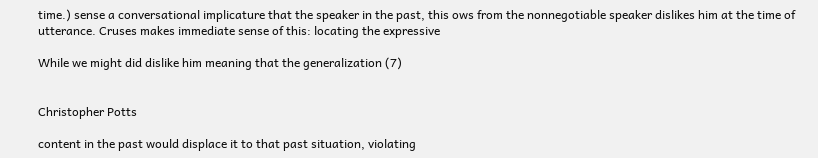time.) sense a conversational implicature that the speaker in the past, this ows from the nonnegotiable speaker dislikes him at the time of utterance. Cruses makes immediate sense of this: locating the expressive

While we might did dislike him meaning that the generalization (7)


Christopher Potts

content in the past would displace it to that past situation, violating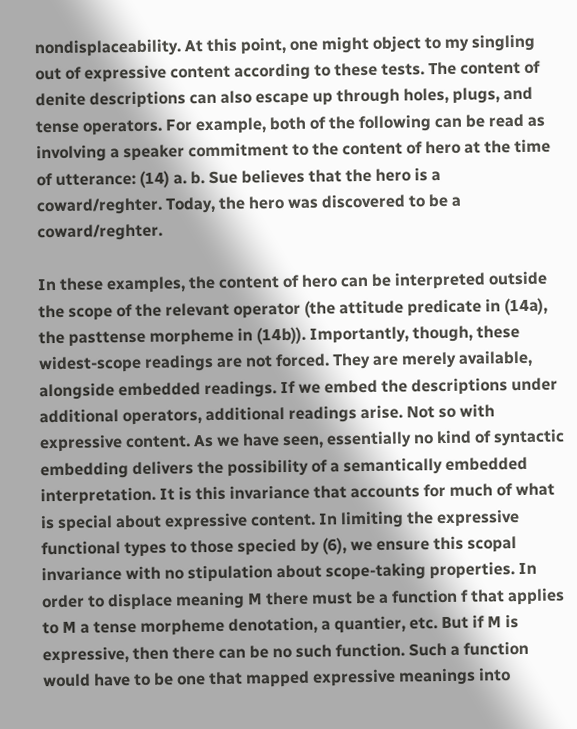nondisplaceability. At this point, one might object to my singling out of expressive content according to these tests. The content of denite descriptions can also escape up through holes, plugs, and tense operators. For example, both of the following can be read as involving a speaker commitment to the content of hero at the time of utterance: (14) a. b. Sue believes that the hero is a coward/reghter. Today, the hero was discovered to be a coward/reghter.

In these examples, the content of hero can be interpreted outside the scope of the relevant operator (the attitude predicate in (14a), the pasttense morpheme in (14b)). Importantly, though, these widest-scope readings are not forced. They are merely available, alongside embedded readings. If we embed the descriptions under additional operators, additional readings arise. Not so with expressive content. As we have seen, essentially no kind of syntactic embedding delivers the possibility of a semantically embedded interpretation. It is this invariance that accounts for much of what is special about expressive content. In limiting the expressive functional types to those specied by (6), we ensure this scopal invariance with no stipulation about scope-taking properties. In order to displace meaning M there must be a function f that applies to M a tense morpheme denotation, a quantier, etc. But if M is expressive, then there can be no such function. Such a function would have to be one that mapped expressive meanings into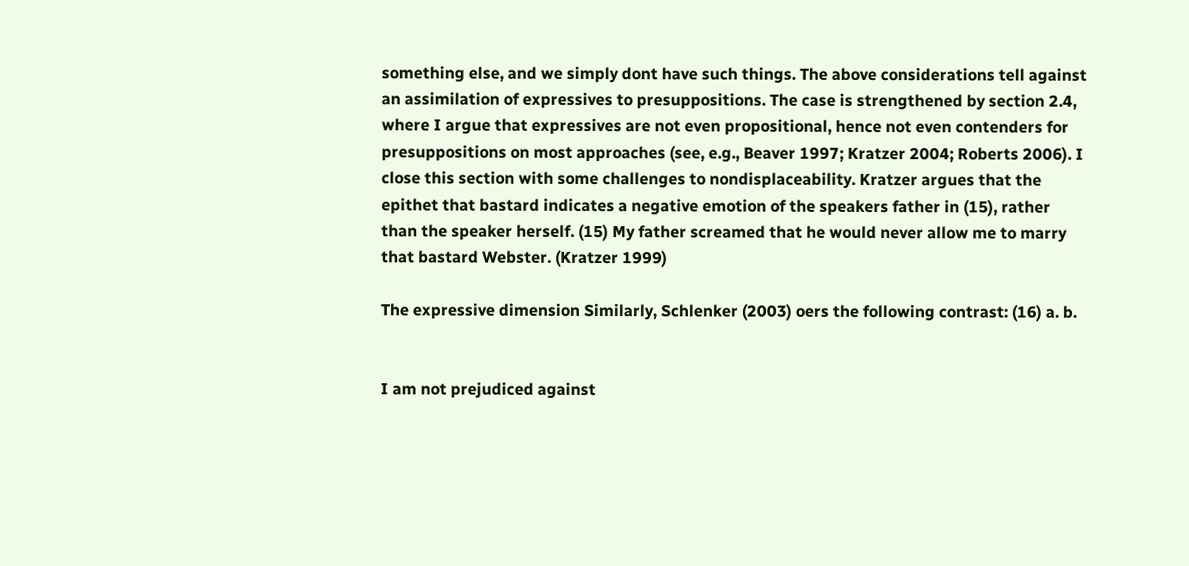something else, and we simply dont have such things. The above considerations tell against an assimilation of expressives to presuppositions. The case is strengthened by section 2.4, where I argue that expressives are not even propositional, hence not even contenders for presuppositions on most approaches (see, e.g., Beaver 1997; Kratzer 2004; Roberts 2006). I close this section with some challenges to nondisplaceability. Kratzer argues that the epithet that bastard indicates a negative emotion of the speakers father in (15), rather than the speaker herself. (15) My father screamed that he would never allow me to marry that bastard Webster. (Kratzer 1999)

The expressive dimension Similarly, Schlenker (2003) oers the following contrast: (16) a. b.


I am not prejudiced against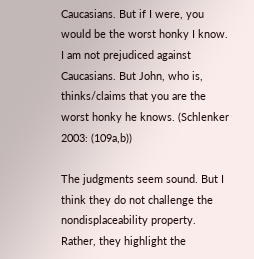Caucasians. But if I were, you would be the worst honky I know. I am not prejudiced against Caucasians. But John, who is, thinks/claims that you are the worst honky he knows. (Schlenker 2003: (109a,b))

The judgments seem sound. But I think they do not challenge the nondisplaceability property. Rather, they highlight the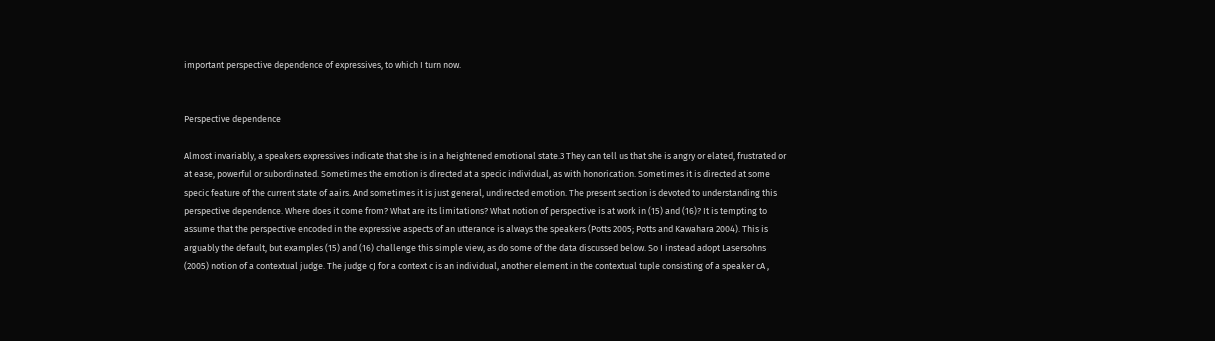important perspective dependence of expressives, to which I turn now.


Perspective dependence

Almost invariably, a speakers expressives indicate that she is in a heightened emotional state.3 They can tell us that she is angry or elated, frustrated or at ease, powerful or subordinated. Sometimes the emotion is directed at a specic individual, as with honorication. Sometimes it is directed at some specic feature of the current state of aairs. And sometimes it is just general, undirected emotion. The present section is devoted to understanding this perspective dependence. Where does it come from? What are its limitations? What notion of perspective is at work in (15) and (16)? It is tempting to assume that the perspective encoded in the expressive aspects of an utterance is always the speakers (Potts 2005; Potts and Kawahara 2004). This is arguably the default, but examples (15) and (16) challenge this simple view, as do some of the data discussed below. So I instead adopt Lasersohns (2005) notion of a contextual judge. The judge cJ for a context c is an individual, another element in the contextual tuple consisting of a speaker cA ,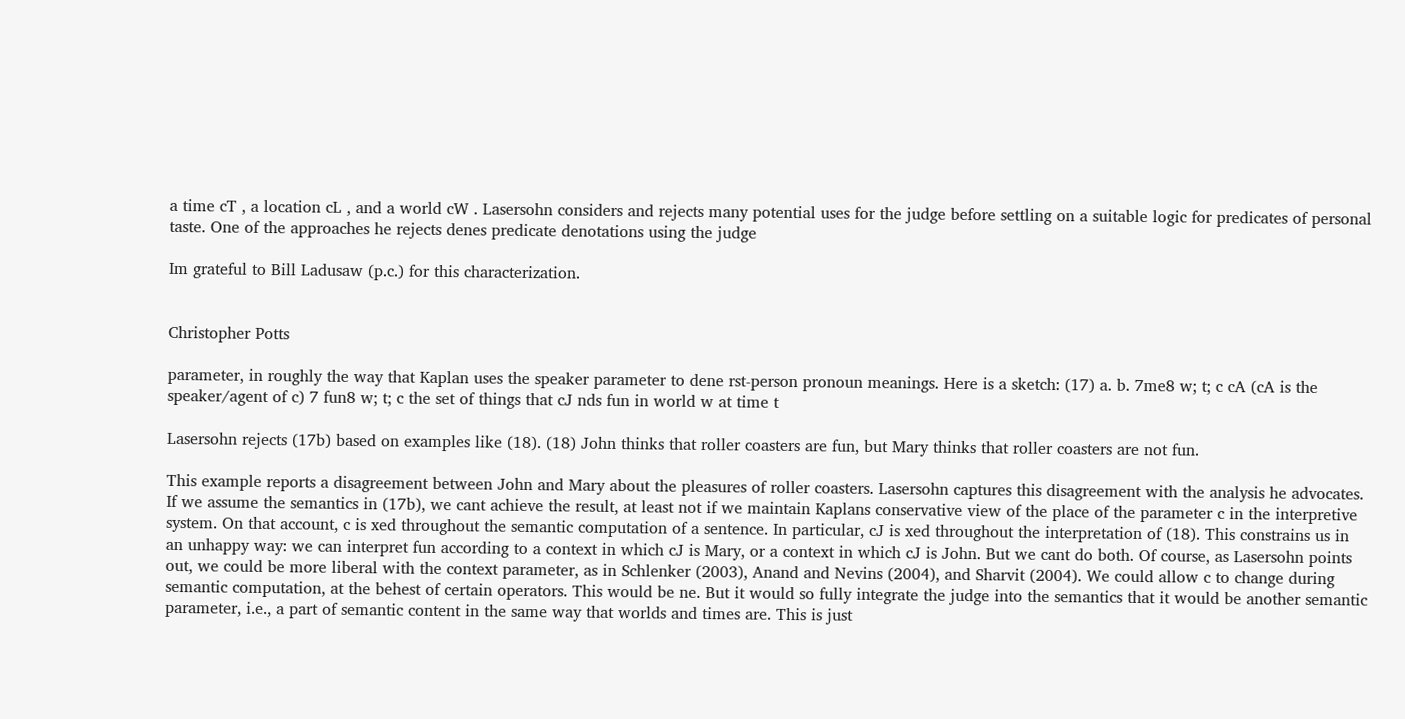a time cT , a location cL , and a world cW . Lasersohn considers and rejects many potential uses for the judge before settling on a suitable logic for predicates of personal taste. One of the approaches he rejects denes predicate denotations using the judge

Im grateful to Bill Ladusaw (p.c.) for this characterization.


Christopher Potts

parameter, in roughly the way that Kaplan uses the speaker parameter to dene rst-person pronoun meanings. Here is a sketch: (17) a. b. 7me8 w; t; c cA (cA is the speaker/agent of c) 7 fun8 w; t; c the set of things that cJ nds fun in world w at time t

Lasersohn rejects (17b) based on examples like (18). (18) John thinks that roller coasters are fun, but Mary thinks that roller coasters are not fun.

This example reports a disagreement between John and Mary about the pleasures of roller coasters. Lasersohn captures this disagreement with the analysis he advocates. If we assume the semantics in (17b), we cant achieve the result, at least not if we maintain Kaplans conservative view of the place of the parameter c in the interpretive system. On that account, c is xed throughout the semantic computation of a sentence. In particular, cJ is xed throughout the interpretation of (18). This constrains us in an unhappy way: we can interpret fun according to a context in which cJ is Mary, or a context in which cJ is John. But we cant do both. Of course, as Lasersohn points out, we could be more liberal with the context parameter, as in Schlenker (2003), Anand and Nevins (2004), and Sharvit (2004). We could allow c to change during semantic computation, at the behest of certain operators. This would be ne. But it would so fully integrate the judge into the semantics that it would be another semantic parameter, i.e., a part of semantic content in the same way that worlds and times are. This is just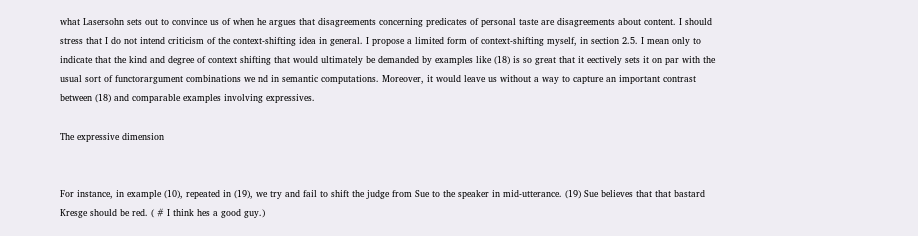what Lasersohn sets out to convince us of when he argues that disagreements concerning predicates of personal taste are disagreements about content. I should stress that I do not intend criticism of the context-shifting idea in general. I propose a limited form of context-shifting myself, in section 2.5. I mean only to indicate that the kind and degree of context shifting that would ultimately be demanded by examples like (18) is so great that it eectively sets it on par with the usual sort of functorargument combinations we nd in semantic computations. Moreover, it would leave us without a way to capture an important contrast between (18) and comparable examples involving expressives.

The expressive dimension


For instance, in example (10), repeated in (19), we try and fail to shift the judge from Sue to the speaker in mid-utterance. (19) Sue believes that that bastard Kresge should be red. ( # I think hes a good guy.)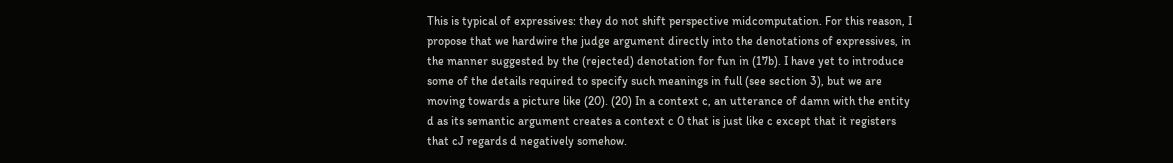This is typical of expressives: they do not shift perspective midcomputation. For this reason, I propose that we hardwire the judge argument directly into the denotations of expressives, in the manner suggested by the (rejected) denotation for fun in (17b). I have yet to introduce some of the details required to specify such meanings in full (see section 3), but we are moving towards a picture like (20). (20) In a context c, an utterance of damn with the entity d as its semantic argument creates a context c 0 that is just like c except that it registers that cJ regards d negatively somehow.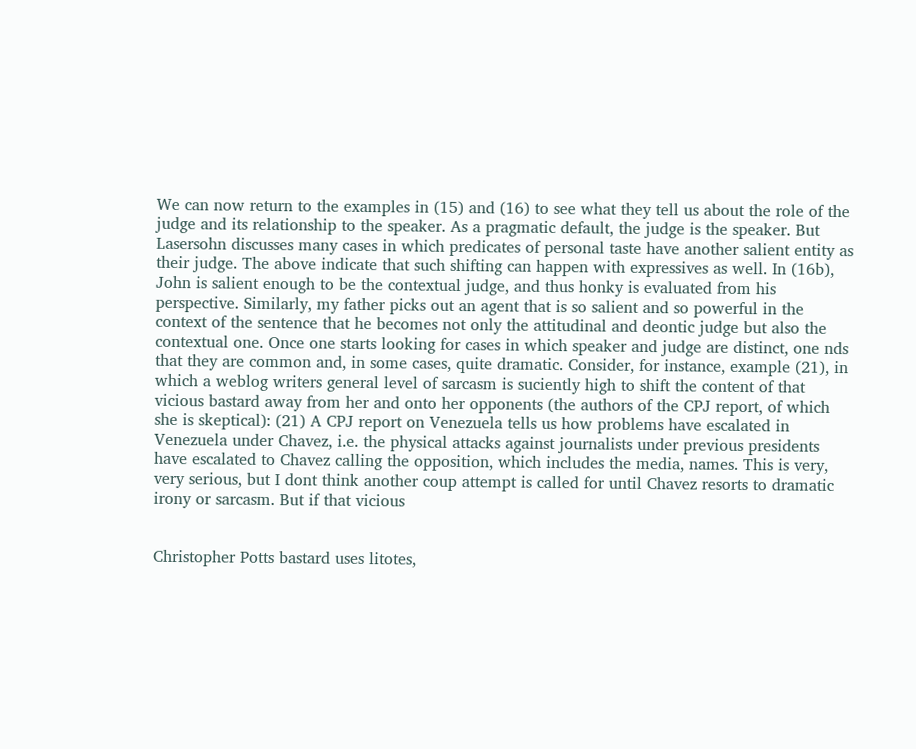We can now return to the examples in (15) and (16) to see what they tell us about the role of the judge and its relationship to the speaker. As a pragmatic default, the judge is the speaker. But Lasersohn discusses many cases in which predicates of personal taste have another salient entity as their judge. The above indicate that such shifting can happen with expressives as well. In (16b), John is salient enough to be the contextual judge, and thus honky is evaluated from his perspective. Similarly, my father picks out an agent that is so salient and so powerful in the context of the sentence that he becomes not only the attitudinal and deontic judge but also the contextual one. Once one starts looking for cases in which speaker and judge are distinct, one nds that they are common and, in some cases, quite dramatic. Consider, for instance, example (21), in which a weblog writers general level of sarcasm is suciently high to shift the content of that vicious bastard away from her and onto her opponents (the authors of the CPJ report, of which she is skeptical): (21) A CPJ report on Venezuela tells us how problems have escalated in Venezuela under Chavez, i.e. the physical attacks against journalists under previous presidents have escalated to Chavez calling the opposition, which includes the media, names. This is very, very serious, but I dont think another coup attempt is called for until Chavez resorts to dramatic irony or sarcasm. But if that vicious


Christopher Potts bastard uses litotes,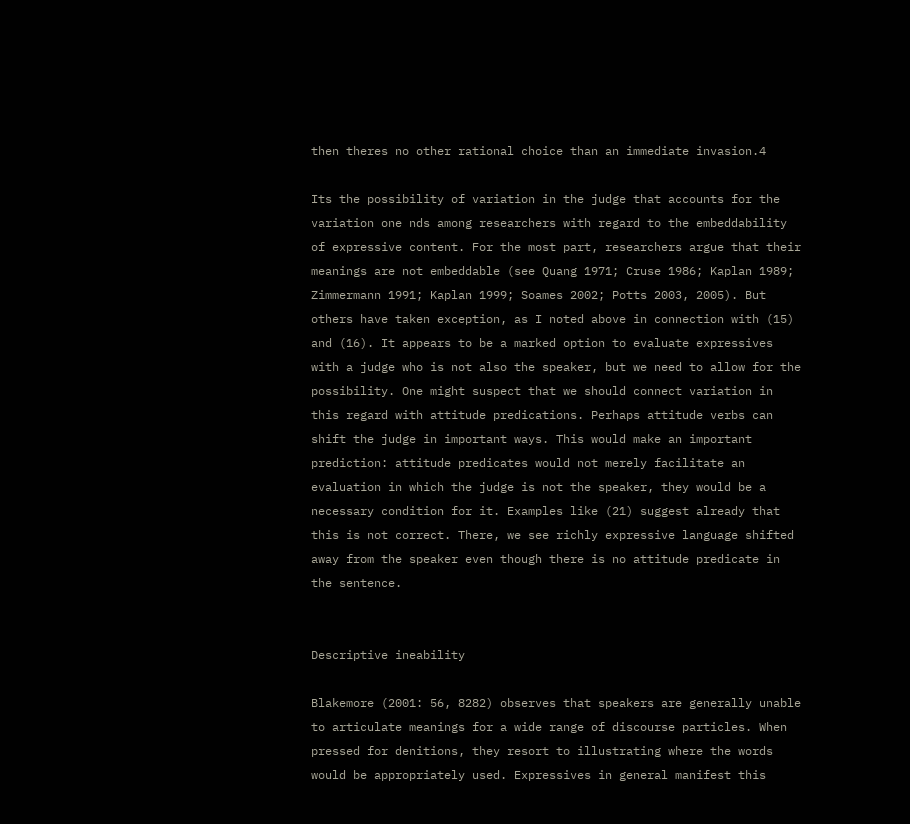then theres no other rational choice than an immediate invasion.4

Its the possibility of variation in the judge that accounts for the variation one nds among researchers with regard to the embeddability of expressive content. For the most part, researchers argue that their meanings are not embeddable (see Quang 1971; Cruse 1986; Kaplan 1989; Zimmermann 1991; Kaplan 1999; Soames 2002; Potts 2003, 2005). But others have taken exception, as I noted above in connection with (15) and (16). It appears to be a marked option to evaluate expressives with a judge who is not also the speaker, but we need to allow for the possibility. One might suspect that we should connect variation in this regard with attitude predications. Perhaps attitude verbs can shift the judge in important ways. This would make an important prediction: attitude predicates would not merely facilitate an evaluation in which the judge is not the speaker, they would be a necessary condition for it. Examples like (21) suggest already that this is not correct. There, we see richly expressive language shifted away from the speaker even though there is no attitude predicate in the sentence.


Descriptive ineability

Blakemore (2001: 56, 8282) observes that speakers are generally unable to articulate meanings for a wide range of discourse particles. When pressed for denitions, they resort to illustrating where the words would be appropriately used. Expressives in general manifest this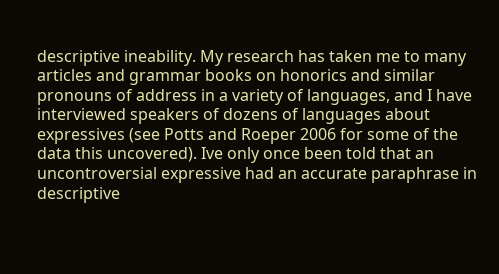descriptive ineability. My research has taken me to many articles and grammar books on honorics and similar pronouns of address in a variety of languages, and I have interviewed speakers of dozens of languages about expressives (see Potts and Roeper 2006 for some of the data this uncovered). Ive only once been told that an uncontroversial expressive had an accurate paraphrase in descriptive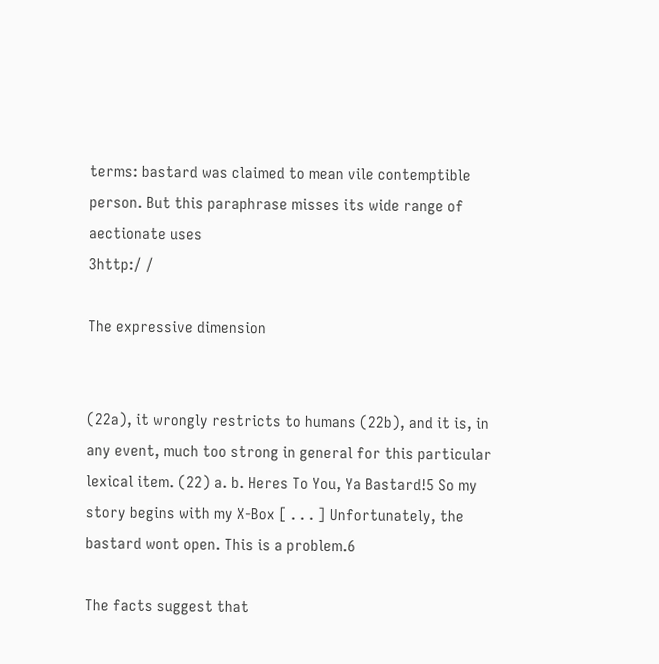terms: bastard was claimed to mean vile contemptible person. But this paraphrase misses its wide range of aectionate uses
3http:/ /

The expressive dimension


(22a), it wrongly restricts to humans (22b), and it is, in any event, much too strong in general for this particular lexical item. (22) a. b. Heres To You, Ya Bastard!5 So my story begins with my X-Box [ . . . ] Unfortunately, the bastard wont open. This is a problem.6

The facts suggest that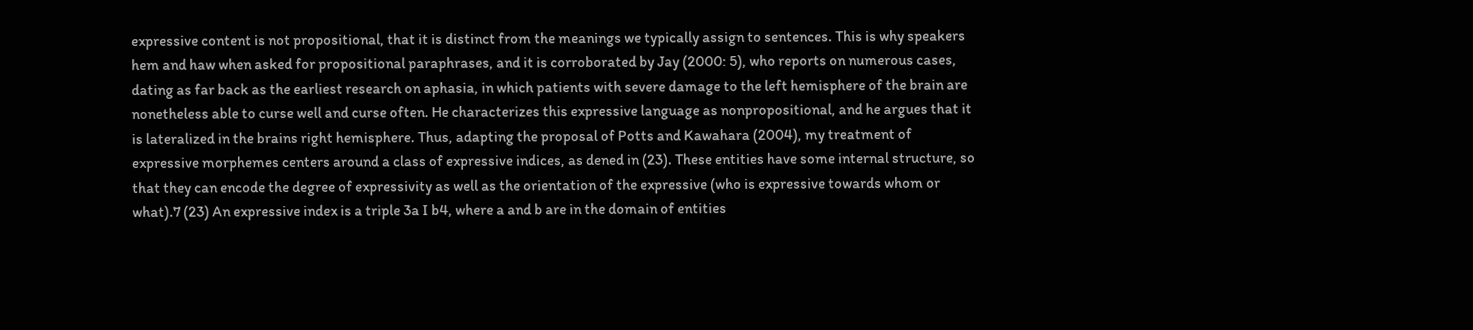expressive content is not propositional, that it is distinct from the meanings we typically assign to sentences. This is why speakers hem and haw when asked for propositional paraphrases, and it is corroborated by Jay (2000: 5), who reports on numerous cases, dating as far back as the earliest research on aphasia, in which patients with severe damage to the left hemisphere of the brain are nonetheless able to curse well and curse often. He characterizes this expressive language as nonpropositional, and he argues that it is lateralized in the brains right hemisphere. Thus, adapting the proposal of Potts and Kawahara (2004), my treatment of expressive morphemes centers around a class of expressive indices, as dened in (23). These entities have some internal structure, so that they can encode the degree of expressivity as well as the orientation of the expressive (who is expressive towards whom or what).7 (23) An expressive index is a triple 3a I b4, where a and b are in the domain of entities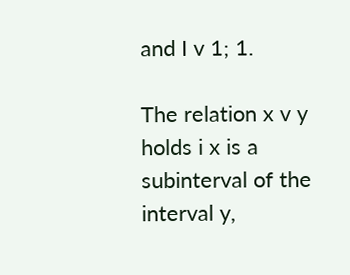and I v 1; 1.

The relation x v y holds i x is a subinterval of the interval y,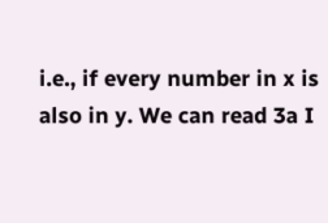i.e., if every number in x is also in y. We can read 3a I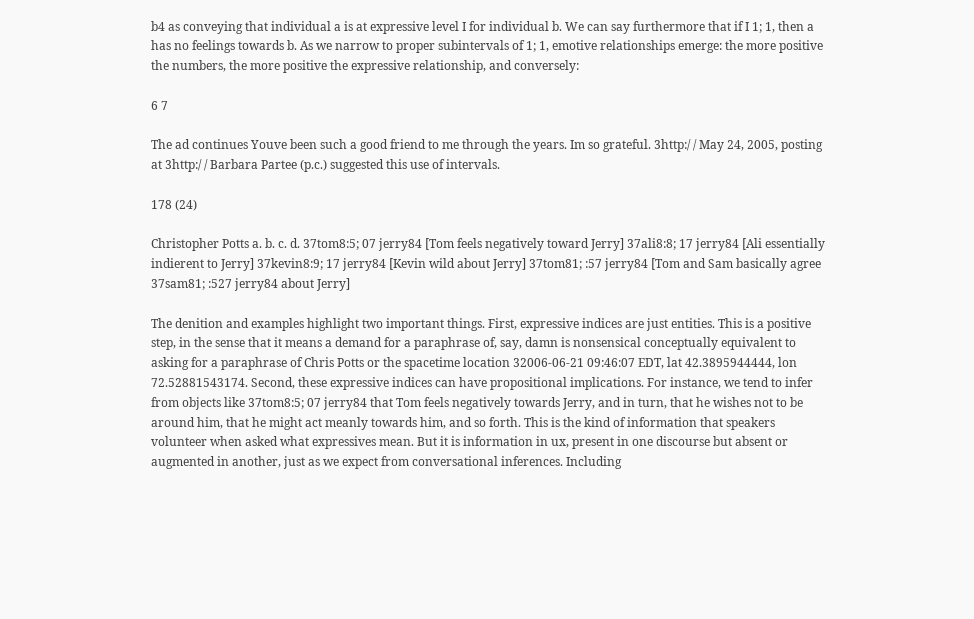b4 as conveying that individual a is at expressive level I for individual b. We can say furthermore that if I 1; 1, then a has no feelings towards b. As we narrow to proper subintervals of 1; 1, emotive relationships emerge: the more positive the numbers, the more positive the expressive relationship, and conversely:

6 7

The ad continues Youve been such a good friend to me through the years. Im so grateful. 3http:/ / May 24, 2005, posting at 3http:/ / Barbara Partee (p.c.) suggested this use of intervals.

178 (24)

Christopher Potts a. b. c. d. 37tom8:5; 07 jerry84 [Tom feels negatively toward Jerry] 37ali8:8; 17 jerry84 [Ali essentially indierent to Jerry] 37kevin8:9; 17 jerry84 [Kevin wild about Jerry] 37tom81; :57 jerry84 [Tom and Sam basically agree 37sam81; :527 jerry84 about Jerry]

The denition and examples highlight two important things. First, expressive indices are just entities. This is a positive step, in the sense that it means a demand for a paraphrase of, say, damn is nonsensical conceptually equivalent to asking for a paraphrase of Chris Potts or the spacetime location 32006-06-21 09:46:07 EDT, lat 42.3895944444, lon 72.52881543174. Second, these expressive indices can have propositional implications. For instance, we tend to infer from objects like 37tom8:5; 07 jerry84 that Tom feels negatively towards Jerry, and in turn, that he wishes not to be around him, that he might act meanly towards him, and so forth. This is the kind of information that speakers volunteer when asked what expressives mean. But it is information in ux, present in one discourse but absent or augmented in another, just as we expect from conversational inferences. Including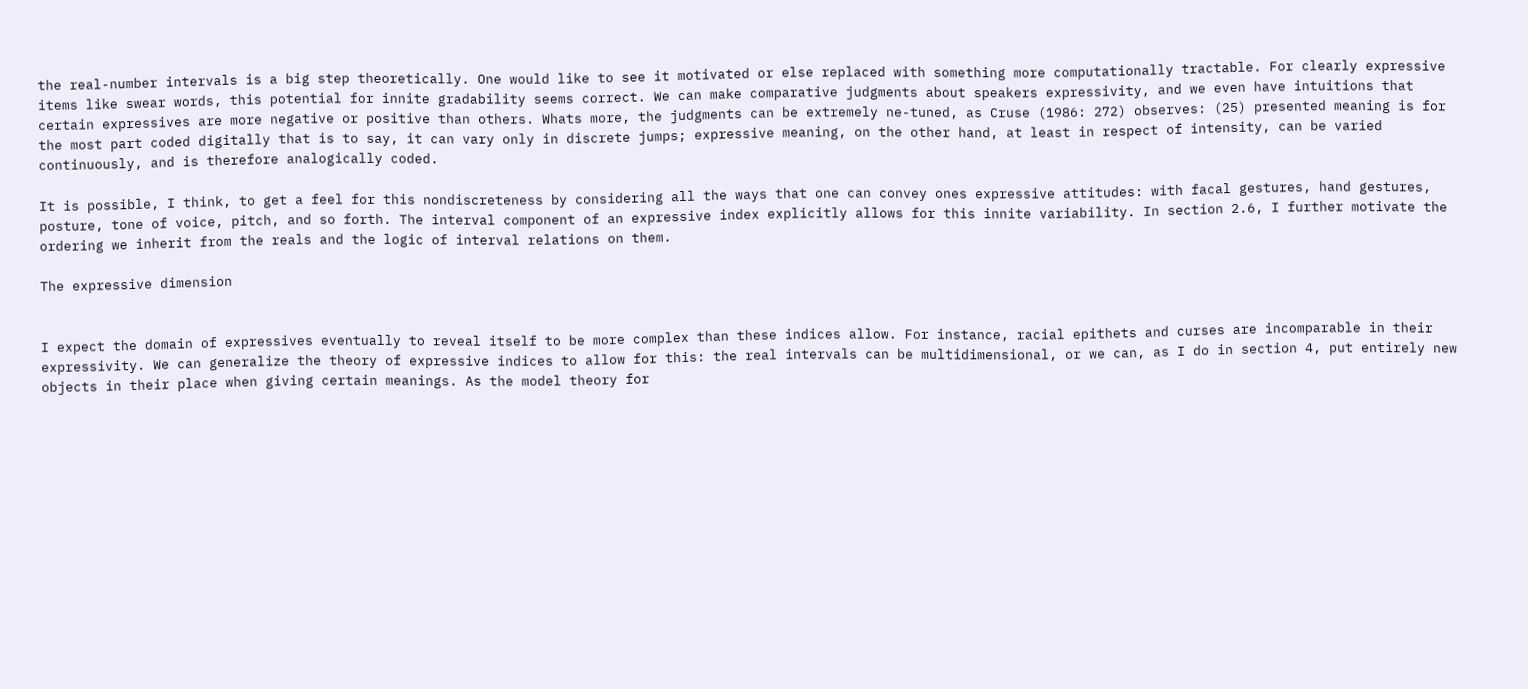the real-number intervals is a big step theoretically. One would like to see it motivated or else replaced with something more computationally tractable. For clearly expressive items like swear words, this potential for innite gradability seems correct. We can make comparative judgments about speakers expressivity, and we even have intuitions that certain expressives are more negative or positive than others. Whats more, the judgments can be extremely ne-tuned, as Cruse (1986: 272) observes: (25) presented meaning is for the most part coded digitally that is to say, it can vary only in discrete jumps; expressive meaning, on the other hand, at least in respect of intensity, can be varied continuously, and is therefore analogically coded.

It is possible, I think, to get a feel for this nondiscreteness by considering all the ways that one can convey ones expressive attitudes: with facal gestures, hand gestures, posture, tone of voice, pitch, and so forth. The interval component of an expressive index explicitly allows for this innite variability. In section 2.6, I further motivate the ordering we inherit from the reals and the logic of interval relations on them.

The expressive dimension


I expect the domain of expressives eventually to reveal itself to be more complex than these indices allow. For instance, racial epithets and curses are incomparable in their expressivity. We can generalize the theory of expressive indices to allow for this: the real intervals can be multidimensional, or we can, as I do in section 4, put entirely new objects in their place when giving certain meanings. As the model theory for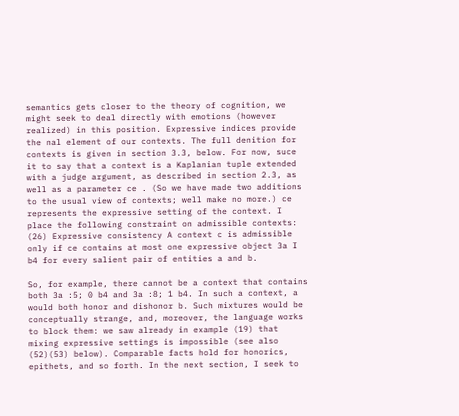semantics gets closer to the theory of cognition, we might seek to deal directly with emotions (however realized) in this position. Expressive indices provide the nal element of our contexts. The full denition for contexts is given in section 3.3, below. For now, suce it to say that a context is a Kaplanian tuple extended with a judge argument, as described in section 2.3, as well as a parameter ce . (So we have made two additions to the usual view of contexts; well make no more.) ce represents the expressive setting of the context. I place the following constraint on admissible contexts: (26) Expressive consistency A context c is admissible only if ce contains at most one expressive object 3a I b4 for every salient pair of entities a and b.

So, for example, there cannot be a context that contains both 3a :5; 0 b4 and 3a :8; 1 b4. In such a context, a would both honor and dishonor b. Such mixtures would be conceptually strange, and, moreover, the language works to block them: we saw already in example (19) that mixing expressive settings is impossible (see also (52)(53) below). Comparable facts hold for honorics, epithets, and so forth. In the next section, I seek to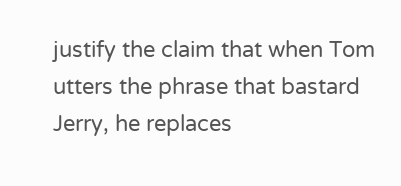justify the claim that when Tom utters the phrase that bastard Jerry, he replaces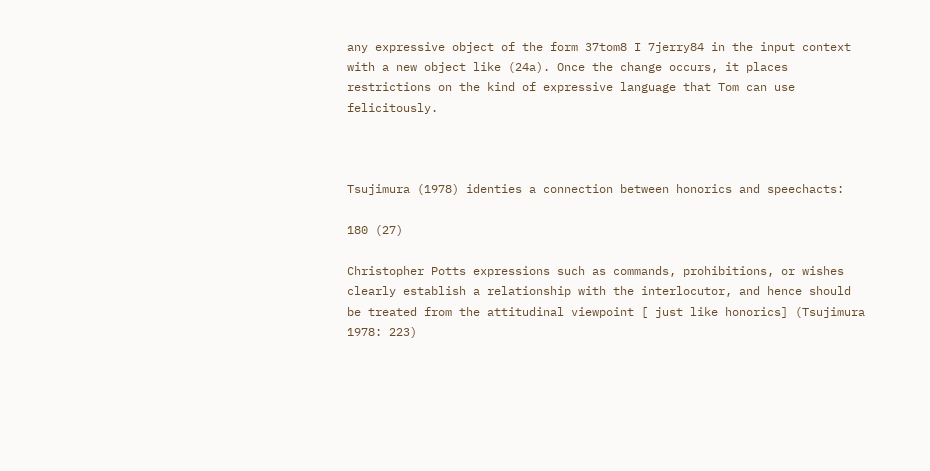any expressive object of the form 37tom8 I 7jerry84 in the input context with a new object like (24a). Once the change occurs, it places restrictions on the kind of expressive language that Tom can use felicitously.



Tsujimura (1978) identies a connection between honorics and speechacts:

180 (27)

Christopher Potts expressions such as commands, prohibitions, or wishes clearly establish a relationship with the interlocutor, and hence should be treated from the attitudinal viewpoint [ just like honorics] (Tsujimura 1978: 223)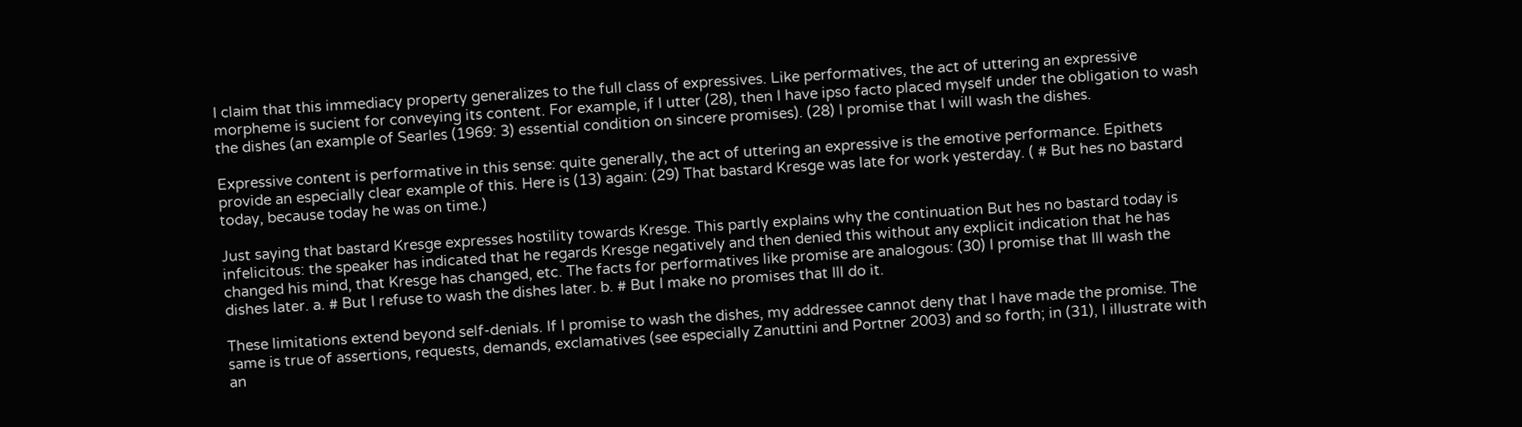I claim that this immediacy property generalizes to the full class of expressives. Like performatives, the act of uttering an expressive morpheme is sucient for conveying its content. For example, if I utter (28), then I have ipso facto placed myself under the obligation to wash the dishes (an example of Searles (1969: 3) essential condition on sincere promises). (28) I promise that I will wash the dishes.

Expressive content is performative in this sense: quite generally, the act of uttering an expressive is the emotive performance. Epithets provide an especially clear example of this. Here is (13) again: (29) That bastard Kresge was late for work yesterday. ( # But hes no bastard today, because today he was on time.)

Just saying that bastard Kresge expresses hostility towards Kresge. This partly explains why the continuation But hes no bastard today is infelicitous: the speaker has indicated that he regards Kresge negatively and then denied this without any explicit indication that he has changed his mind, that Kresge has changed, etc. The facts for performatives like promise are analogous: (30) I promise that Ill wash the dishes later. a. # But I refuse to wash the dishes later. b. # But I make no promises that Ill do it.

These limitations extend beyond self-denials. If I promise to wash the dishes, my addressee cannot deny that I have made the promise. The same is true of assertions, requests, demands, exclamatives (see especially Zanuttini and Portner 2003) and so forth; in (31), I illustrate with an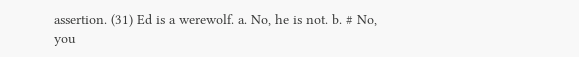assertion. (31) Ed is a werewolf. a. No, he is not. b. # No, you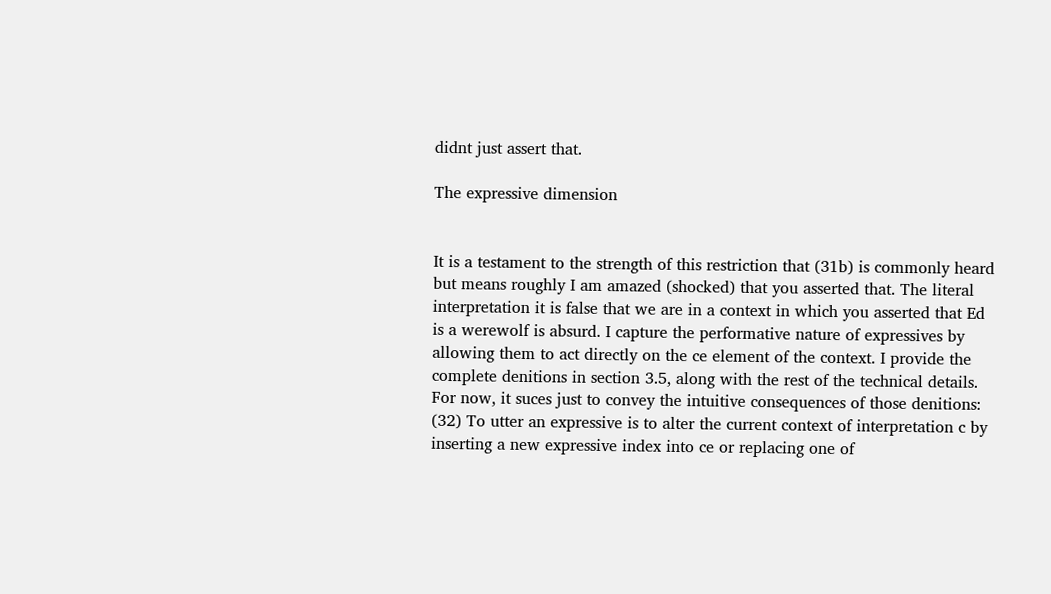didnt just assert that.

The expressive dimension


It is a testament to the strength of this restriction that (31b) is commonly heard but means roughly I am amazed (shocked) that you asserted that. The literal interpretation it is false that we are in a context in which you asserted that Ed is a werewolf is absurd. I capture the performative nature of expressives by allowing them to act directly on the ce element of the context. I provide the complete denitions in section 3.5, along with the rest of the technical details. For now, it suces just to convey the intuitive consequences of those denitions: (32) To utter an expressive is to alter the current context of interpretation c by inserting a new expressive index into ce or replacing one of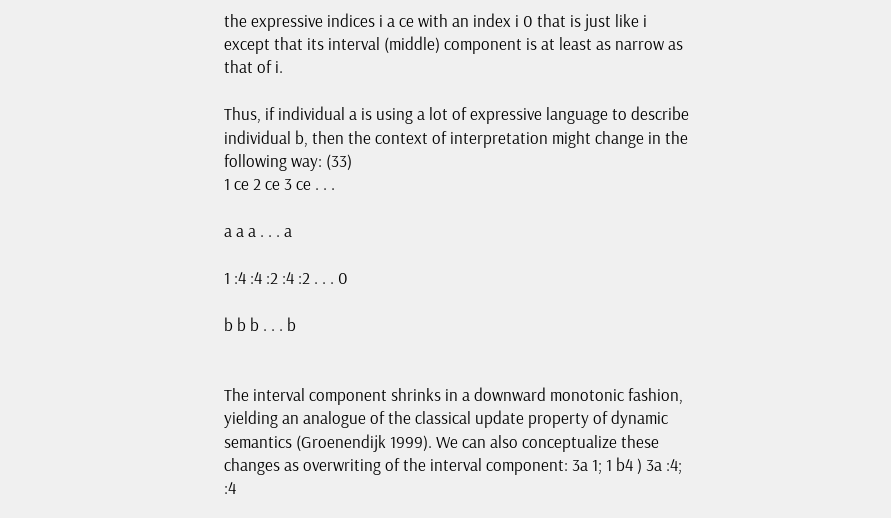the expressive indices i a ce with an index i 0 that is just like i except that its interval (middle) component is at least as narrow as that of i.

Thus, if individual a is using a lot of expressive language to describe individual b, then the context of interpretation might change in the following way: (33)
1 ce 2 ce 3 ce . . .

a a a . . . a

1 :4 :4 :2 :4 :2 . . . 0

b b b . . . b


The interval component shrinks in a downward monotonic fashion, yielding an analogue of the classical update property of dynamic semantics (Groenendijk 1999). We can also conceptualize these changes as overwriting of the interval component: 3a 1; 1 b4 ) 3a :4; :4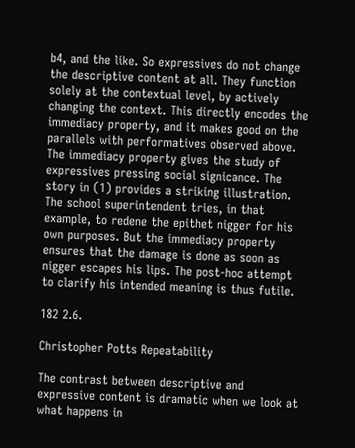b4, and the like. So expressives do not change the descriptive content at all. They function solely at the contextual level, by actively changing the context. This directly encodes the immediacy property, and it makes good on the parallels with performatives observed above. The immediacy property gives the study of expressives pressing social signicance. The story in (1) provides a striking illustration. The school superintendent tries, in that example, to redene the epithet nigger for his own purposes. But the immediacy property ensures that the damage is done as soon as nigger escapes his lips. The post-hoc attempt to clarify his intended meaning is thus futile.

182 2.6.

Christopher Potts Repeatability

The contrast between descriptive and expressive content is dramatic when we look at what happens in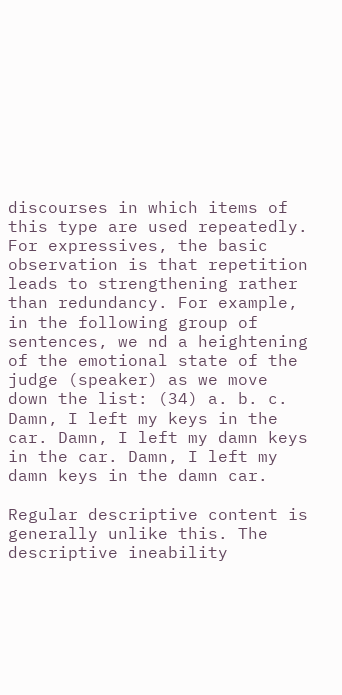discourses in which items of this type are used repeatedly. For expressives, the basic observation is that repetition leads to strengthening rather than redundancy. For example, in the following group of sentences, we nd a heightening of the emotional state of the judge (speaker) as we move down the list: (34) a. b. c. Damn, I left my keys in the car. Damn, I left my damn keys in the car. Damn, I left my damn keys in the damn car.

Regular descriptive content is generally unlike this. The descriptive ineability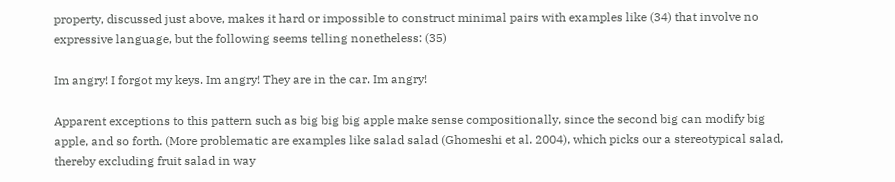property, discussed just above, makes it hard or impossible to construct minimal pairs with examples like (34) that involve no expressive language, but the following seems telling nonetheless: (35)

Im angry! I forgot my keys. Im angry! They are in the car. Im angry!

Apparent exceptions to this pattern such as big big big apple make sense compositionally, since the second big can modify big apple, and so forth. (More problematic are examples like salad salad (Ghomeshi et al. 2004), which picks our a stereotypical salad, thereby excluding fruit salad in way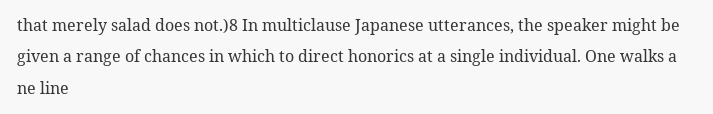that merely salad does not.)8 In multiclause Japanese utterances, the speaker might be given a range of chances in which to direct honorics at a single individual. One walks a ne line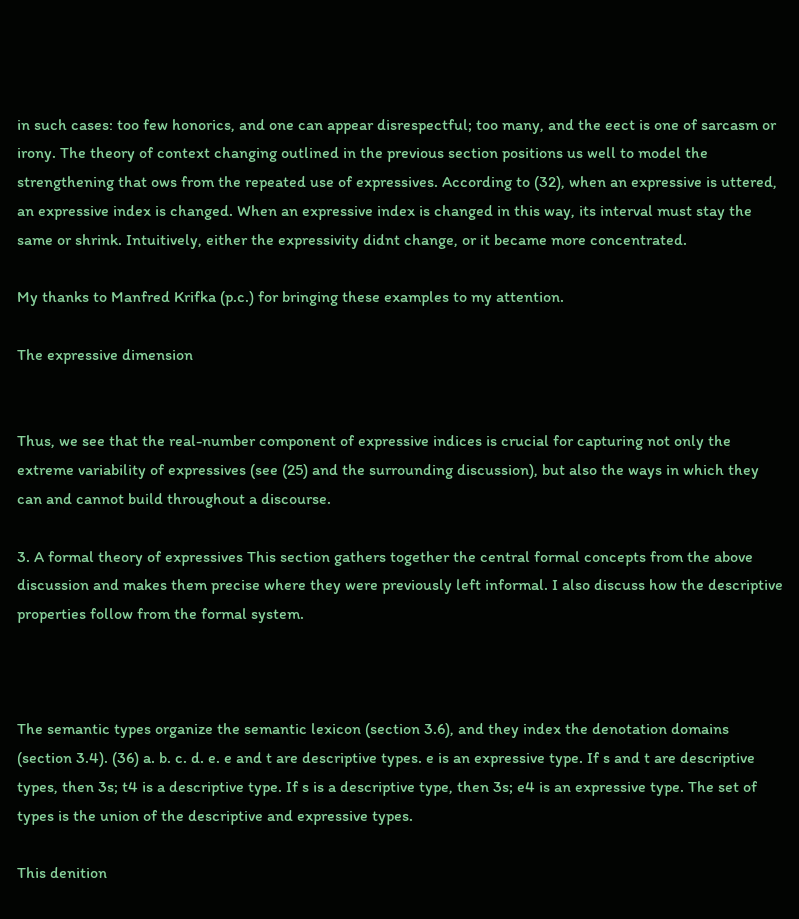in such cases: too few honorics, and one can appear disrespectful; too many, and the eect is one of sarcasm or irony. The theory of context changing outlined in the previous section positions us well to model the strengthening that ows from the repeated use of expressives. According to (32), when an expressive is uttered, an expressive index is changed. When an expressive index is changed in this way, its interval must stay the same or shrink. Intuitively, either the expressivity didnt change, or it became more concentrated.

My thanks to Manfred Krifka (p.c.) for bringing these examples to my attention.

The expressive dimension


Thus, we see that the real-number component of expressive indices is crucial for capturing not only the extreme variability of expressives (see (25) and the surrounding discussion), but also the ways in which they can and cannot build throughout a discourse.

3. A formal theory of expressives This section gathers together the central formal concepts from the above discussion and makes them precise where they were previously left informal. I also discuss how the descriptive properties follow from the formal system.



The semantic types organize the semantic lexicon (section 3.6), and they index the denotation domains (section 3.4). (36) a. b. c. d. e. e and t are descriptive types. e is an expressive type. If s and t are descriptive types, then 3s; t4 is a descriptive type. If s is a descriptive type, then 3s; e4 is an expressive type. The set of types is the union of the descriptive and expressive types.

This denition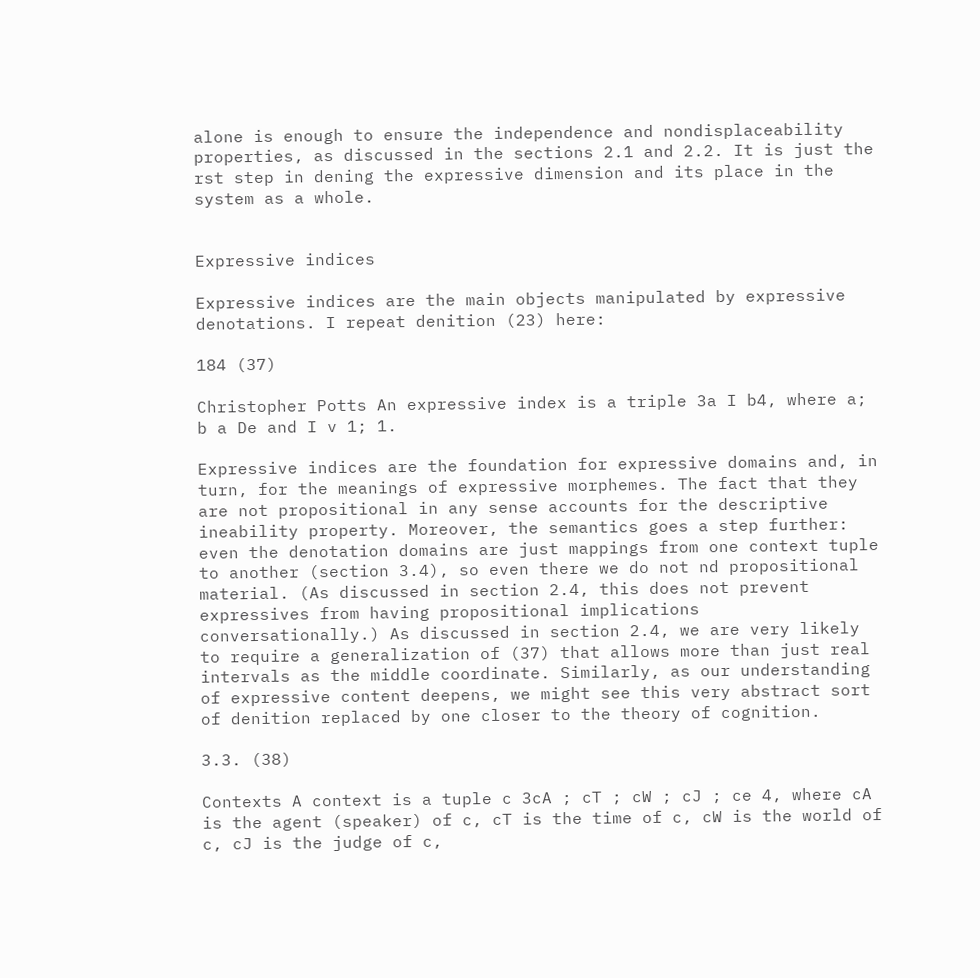alone is enough to ensure the independence and nondisplaceability properties, as discussed in the sections 2.1 and 2.2. It is just the rst step in dening the expressive dimension and its place in the system as a whole.


Expressive indices

Expressive indices are the main objects manipulated by expressive denotations. I repeat denition (23) here:

184 (37)

Christopher Potts An expressive index is a triple 3a I b4, where a; b a De and I v 1; 1.

Expressive indices are the foundation for expressive domains and, in turn, for the meanings of expressive morphemes. The fact that they are not propositional in any sense accounts for the descriptive ineability property. Moreover, the semantics goes a step further: even the denotation domains are just mappings from one context tuple to another (section 3.4), so even there we do not nd propositional material. (As discussed in section 2.4, this does not prevent expressives from having propositional implications conversationally.) As discussed in section 2.4, we are very likely to require a generalization of (37) that allows more than just real intervals as the middle coordinate. Similarly, as our understanding of expressive content deepens, we might see this very abstract sort of denition replaced by one closer to the theory of cognition.

3.3. (38)

Contexts A context is a tuple c 3cA ; cT ; cW ; cJ ; ce 4, where cA is the agent (speaker) of c, cT is the time of c, cW is the world of c, cJ is the judge of c,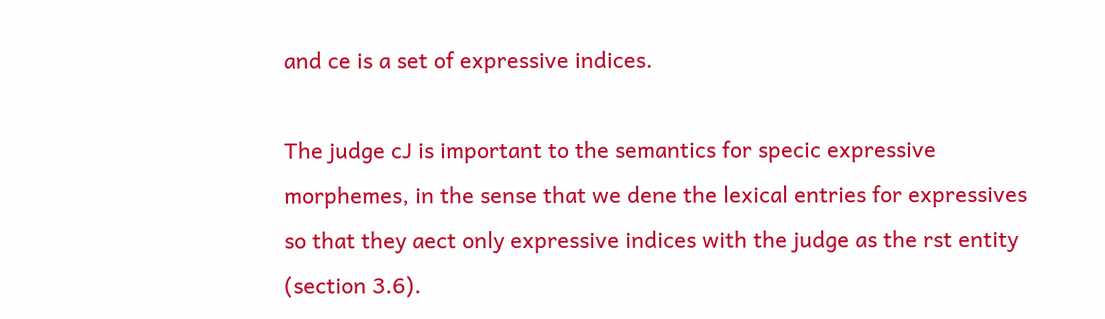and ce is a set of expressive indices.

The judge cJ is important to the semantics for specic expressive morphemes, in the sense that we dene the lexical entries for expressives so that they aect only expressive indices with the judge as the rst entity (section 3.6).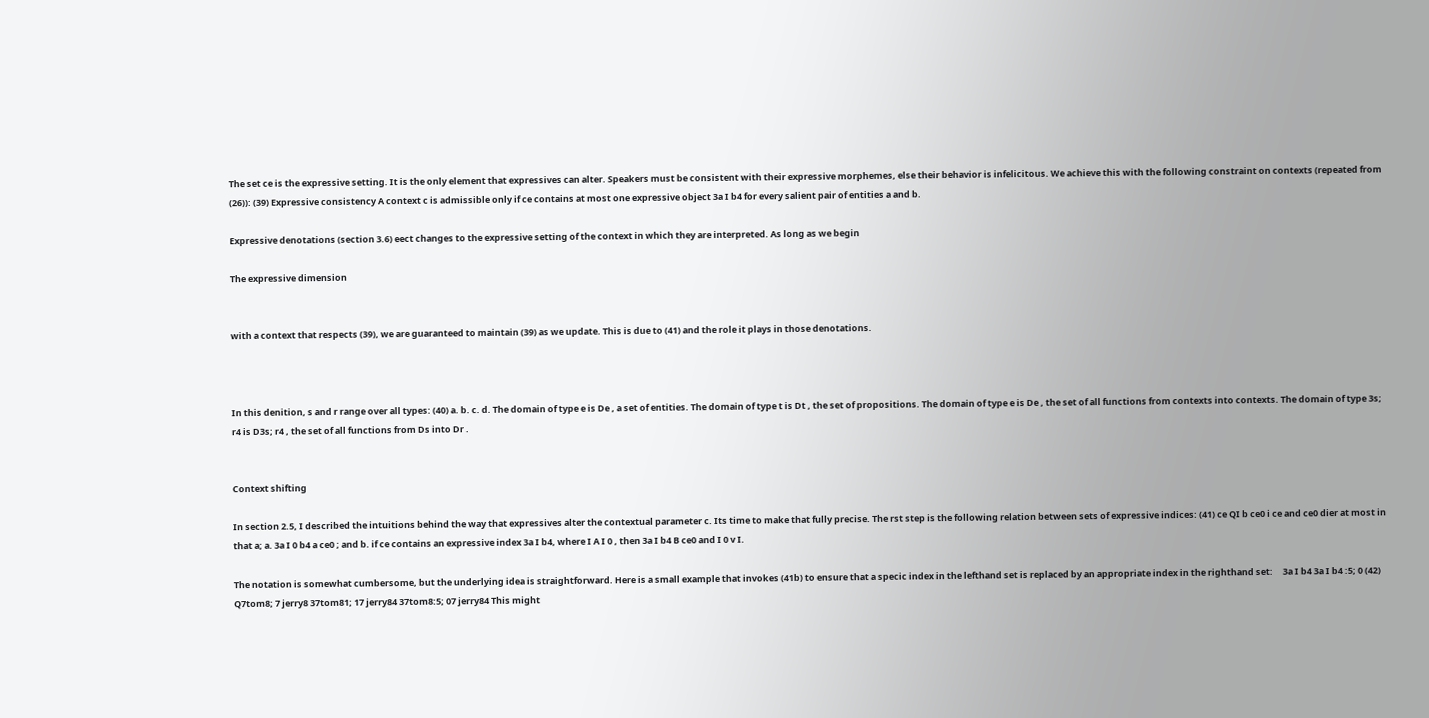The set ce is the expressive setting. It is the only element that expressives can alter. Speakers must be consistent with their expressive morphemes, else their behavior is infelicitous. We achieve this with the following constraint on contexts (repeated from (26)): (39) Expressive consistency A context c is admissible only if ce contains at most one expressive object 3a I b4 for every salient pair of entities a and b.

Expressive denotations (section 3.6) eect changes to the expressive setting of the context in which they are interpreted. As long as we begin

The expressive dimension


with a context that respects (39), we are guaranteed to maintain (39) as we update. This is due to (41) and the role it plays in those denotations.



In this denition, s and r range over all types: (40) a. b. c. d. The domain of type e is De , a set of entities. The domain of type t is Dt , the set of propositions. The domain of type e is De , the set of all functions from contexts into contexts. The domain of type 3s; r4 is D3s; r4 , the set of all functions from Ds into Dr .


Context shifting

In section 2.5, I described the intuitions behind the way that expressives alter the contextual parameter c. Its time to make that fully precise. The rst step is the following relation between sets of expressive indices: (41) ce QI b ce0 i ce and ce0 dier at most in that a; a. 3a I 0 b4 a ce0 ; and b. if ce contains an expressive index 3a I b4, where I A I 0 , then 3a I b4 B ce0 and I 0 v I.

The notation is somewhat cumbersome, but the underlying idea is straightforward. Here is a small example that invokes (41b) to ensure that a specic index in the lefthand set is replaced by an appropriate index in the righthand set:     3a I b4 3a I b4 :5; 0 (42) Q7tom8; 7 jerry8 37tom81; 17 jerry84 37tom8:5; 07 jerry84 This might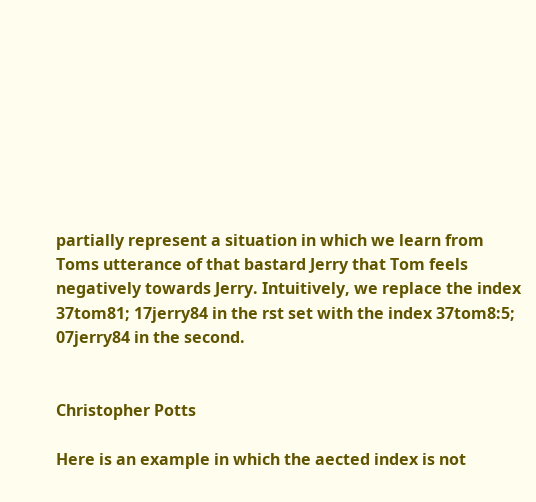partially represent a situation in which we learn from Toms utterance of that bastard Jerry that Tom feels negatively towards Jerry. Intuitively, we replace the index 37tom81; 17jerry84 in the rst set with the index 37tom8:5; 07jerry84 in the second.


Christopher Potts

Here is an example in which the aected index is not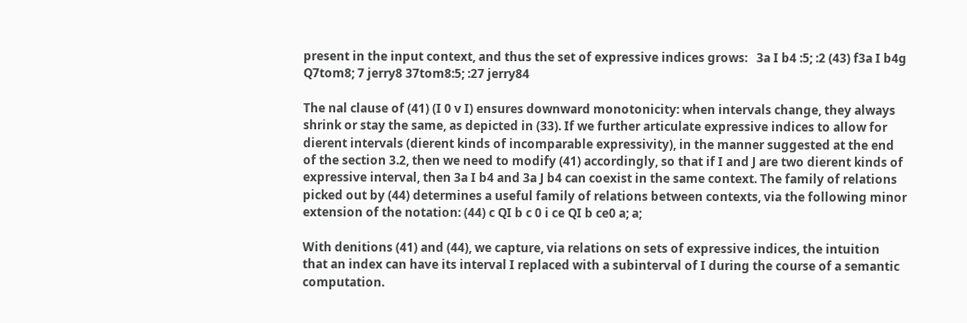present in the input context, and thus the set of expressive indices grows:   3a I b4 :5; :2 (43) f3a I b4g Q7tom8; 7 jerry8 37tom8:5; :27 jerry84

The nal clause of (41) (I 0 v I) ensures downward monotonicity: when intervals change, they always shrink or stay the same, as depicted in (33). If we further articulate expressive indices to allow for dierent intervals (dierent kinds of incomparable expressivity), in the manner suggested at the end of the section 3.2, then we need to modify (41) accordingly, so that if I and J are two dierent kinds of expressive interval, then 3a I b4 and 3a J b4 can coexist in the same context. The family of relations picked out by (44) determines a useful family of relations between contexts, via the following minor extension of the notation: (44) c QI b c 0 i ce QI b ce0 a; a;

With denitions (41) and (44), we capture, via relations on sets of expressive indices, the intuition that an index can have its interval I replaced with a subinterval of I during the course of a semantic computation.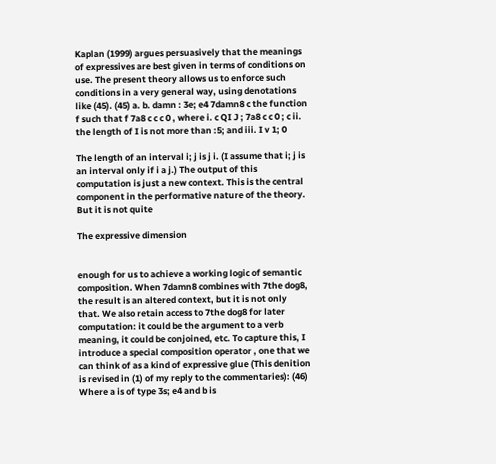Kaplan (1999) argues persuasively that the meanings of expressives are best given in terms of conditions on use. The present theory allows us to enforce such conditions in a very general way, using denotations like (45). (45) a. b. damn : 3e; e4 7damn8 c the function f such that f 7a8 c c c 0 , where i. c QI J ; 7a8 c c 0 ; c ii. the length of I is not more than :5; and iii. I v 1; 0

The length of an interval i; j is j i. (I assume that i; j is an interval only if i a j.) The output of this computation is just a new context. This is the central component in the performative nature of the theory. But it is not quite

The expressive dimension


enough for us to achieve a working logic of semantic composition. When 7damn8 combines with 7the dog8, the result is an altered context, but it is not only that. We also retain access to 7the dog8 for later computation: it could be the argument to a verb meaning, it could be conjoined, etc. To capture this, I introduce a special composition operator , one that we can think of as a kind of expressive glue (This denition is revised in (1) of my reply to the commentaries): (46) Where a is of type 3s; e4 and b is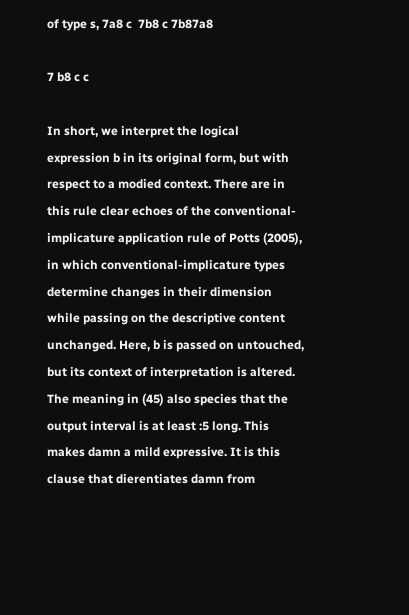of type s, 7a8 c  7b8 c 7b87a8

7 b8 c c

In short, we interpret the logical expression b in its original form, but with respect to a modied context. There are in this rule clear echoes of the conventional-implicature application rule of Potts (2005), in which conventional-implicature types determine changes in their dimension while passing on the descriptive content unchanged. Here, b is passed on untouched, but its context of interpretation is altered. The meaning in (45) also species that the output interval is at least :5 long. This makes damn a mild expressive. It is this clause that dierentiates damn from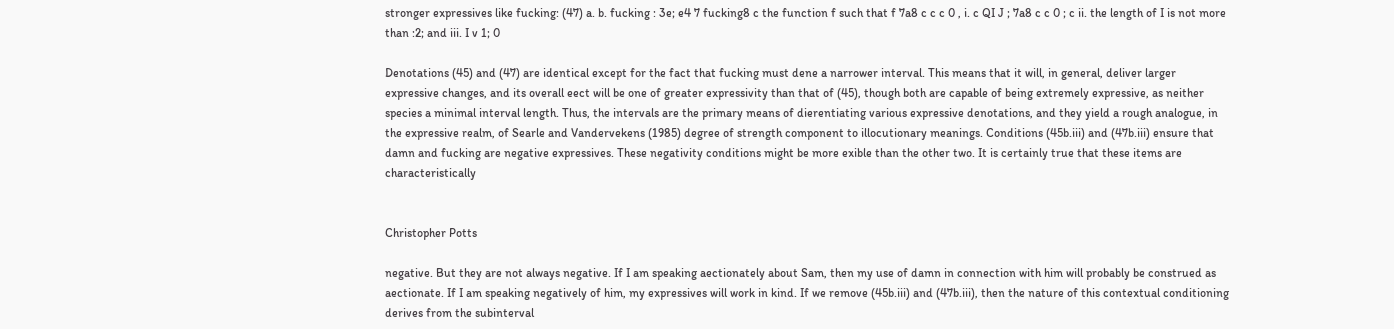stronger expressives like fucking: (47) a. b. fucking : 3e; e4 7 fucking8 c the function f such that f 7a8 c c c 0 , i. c QI J ; 7a8 c c 0 ; c ii. the length of I is not more than :2; and iii. I v 1; 0

Denotations (45) and (47) are identical except for the fact that fucking must dene a narrower interval. This means that it will, in general, deliver larger expressive changes, and its overall eect will be one of greater expressivity than that of (45), though both are capable of being extremely expressive, as neither species a minimal interval length. Thus, the intervals are the primary means of dierentiating various expressive denotations, and they yield a rough analogue, in the expressive realm, of Searle and Vandervekens (1985) degree of strength component to illocutionary meanings. Conditions (45b.iii) and (47b.iii) ensure that damn and fucking are negative expressives. These negativity conditions might be more exible than the other two. It is certainly true that these items are characteristically


Christopher Potts

negative. But they are not always negative. If I am speaking aectionately about Sam, then my use of damn in connection with him will probably be construed as aectionate. If I am speaking negatively of him, my expressives will work in kind. If we remove (45b.iii) and (47b.iii), then the nature of this contextual conditioning derives from the subinterval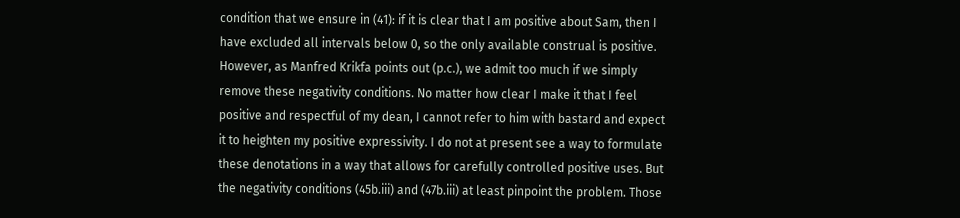condition that we ensure in (41): if it is clear that I am positive about Sam, then I have excluded all intervals below 0, so the only available construal is positive. However, as Manfred Krikfa points out (p.c.), we admit too much if we simply remove these negativity conditions. No matter how clear I make it that I feel positive and respectful of my dean, I cannot refer to him with bastard and expect it to heighten my positive expressivity. I do not at present see a way to formulate these denotations in a way that allows for carefully controlled positive uses. But the negativity conditions (45b.iii) and (47b.iii) at least pinpoint the problem. Those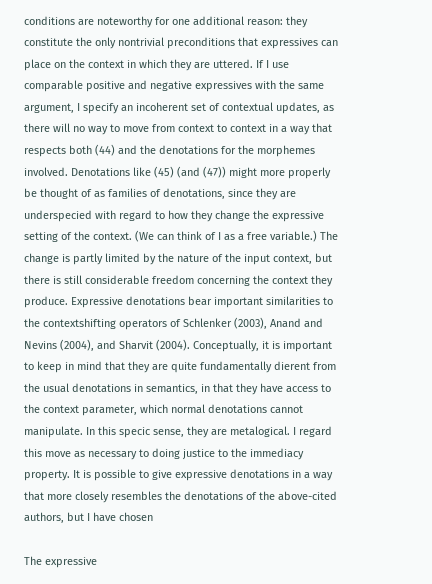conditions are noteworthy for one additional reason: they constitute the only nontrivial preconditions that expressives can place on the context in which they are uttered. If I use comparable positive and negative expressives with the same argument, I specify an incoherent set of contextual updates, as there will no way to move from context to context in a way that respects both (44) and the denotations for the morphemes involved. Denotations like (45) (and (47)) might more properly be thought of as families of denotations, since they are underspecied with regard to how they change the expressive setting of the context. (We can think of I as a free variable.) The change is partly limited by the nature of the input context, but there is still considerable freedom concerning the context they produce. Expressive denotations bear important similarities to the contextshifting operators of Schlenker (2003), Anand and Nevins (2004), and Sharvit (2004). Conceptually, it is important to keep in mind that they are quite fundamentally dierent from the usual denotations in semantics, in that they have access to the context parameter, which normal denotations cannot manipulate. In this specic sense, they are metalogical. I regard this move as necessary to doing justice to the immediacy property. It is possible to give expressive denotations in a way that more closely resembles the denotations of the above-cited authors, but I have chosen

The expressive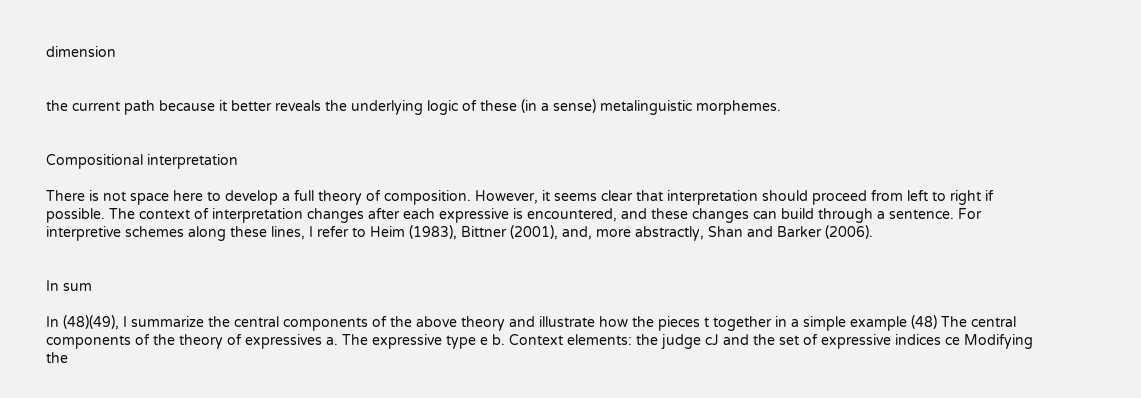dimension


the current path because it better reveals the underlying logic of these (in a sense) metalinguistic morphemes.


Compositional interpretation

There is not space here to develop a full theory of composition. However, it seems clear that interpretation should proceed from left to right if possible. The context of interpretation changes after each expressive is encountered, and these changes can build through a sentence. For interpretive schemes along these lines, I refer to Heim (1983), Bittner (2001), and, more abstractly, Shan and Barker (2006).


In sum

In (48)(49), I summarize the central components of the above theory and illustrate how the pieces t together in a simple example (48) The central components of the theory of expressives a. The expressive type e b. Context elements: the judge cJ and the set of expressive indices ce Modifying the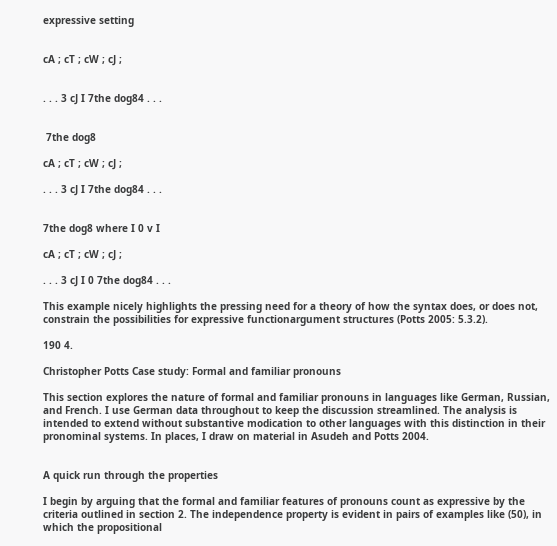expressive setting


cA ; cT ; cW ; cJ ;


. . . 3 cJ I 7the dog84 . . .


 7the dog8

cA ; cT ; cW ; cJ ;

. . . 3 cJ I 7the dog84 . . .


7the dog8 where I 0 v I

cA ; cT ; cW ; cJ ;

. . . 3 cJ I 0 7the dog84 . . .

This example nicely highlights the pressing need for a theory of how the syntax does, or does not, constrain the possibilities for expressive functionargument structures (Potts 2005: 5.3.2).

190 4.

Christopher Potts Case study: Formal and familiar pronouns

This section explores the nature of formal and familiar pronouns in languages like German, Russian, and French. I use German data throughout to keep the discussion streamlined. The analysis is intended to extend without substantive modication to other languages with this distinction in their pronominal systems. In places, I draw on material in Asudeh and Potts 2004.


A quick run through the properties

I begin by arguing that the formal and familiar features of pronouns count as expressive by the criteria outlined in section 2. The independence property is evident in pairs of examples like (50), in which the propositional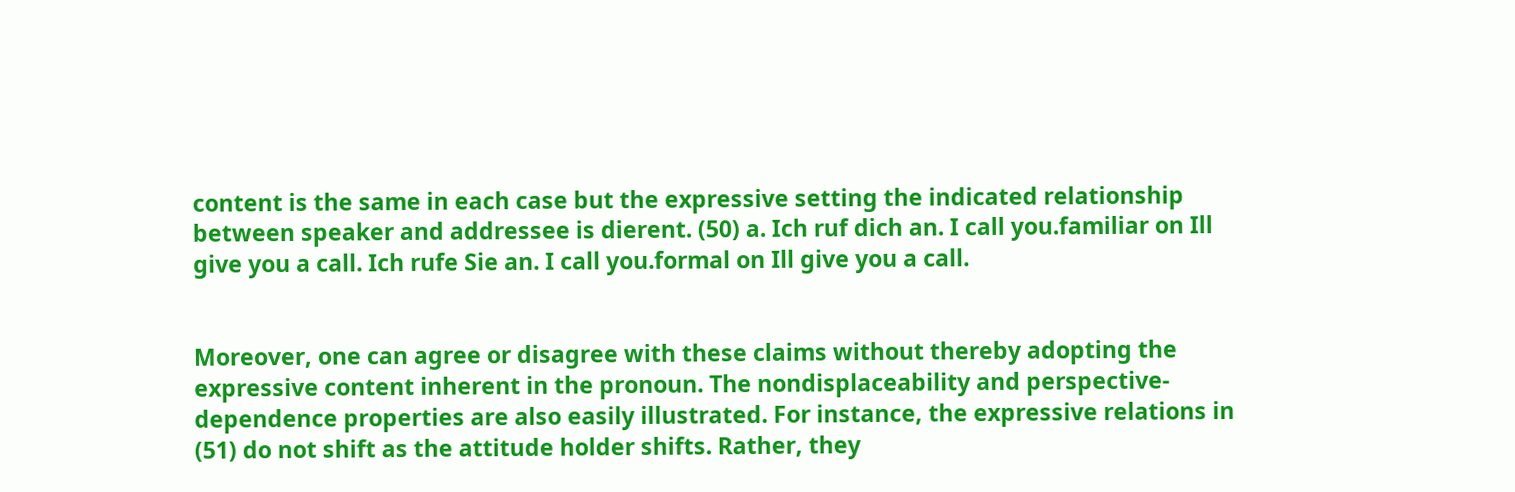content is the same in each case but the expressive setting the indicated relationship between speaker and addressee is dierent. (50) a. Ich ruf dich an. I call you.familiar on Ill give you a call. Ich rufe Sie an. I call you.formal on Ill give you a call.


Moreover, one can agree or disagree with these claims without thereby adopting the expressive content inherent in the pronoun. The nondisplaceability and perspective-dependence properties are also easily illustrated. For instance, the expressive relations in (51) do not shift as the attitude holder shifts. Rather, they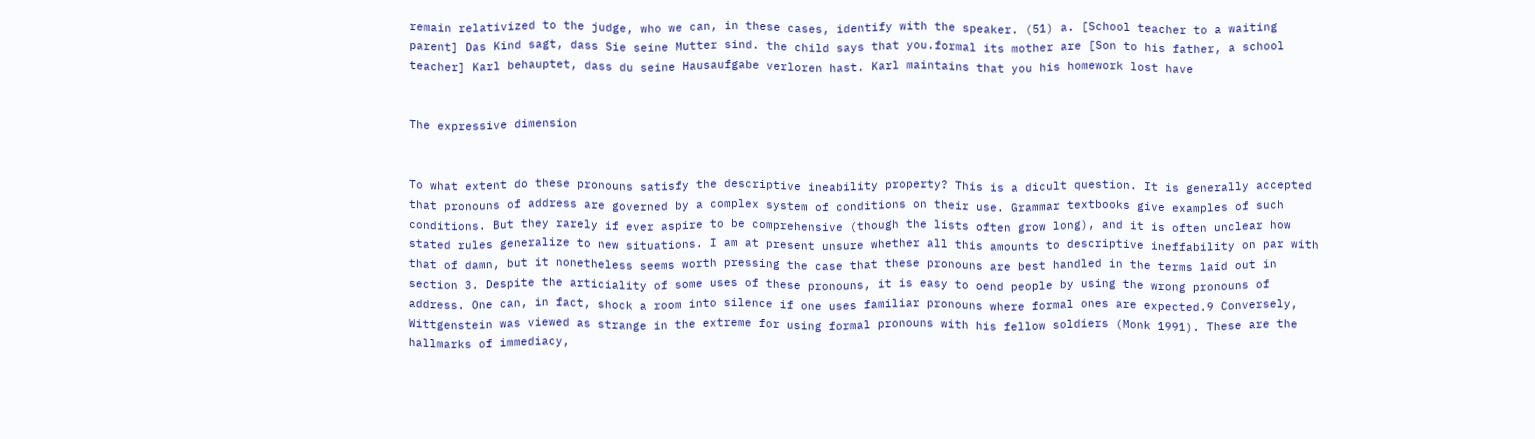remain relativized to the judge, who we can, in these cases, identify with the speaker. (51) a. [School teacher to a waiting parent] Das Kind sagt, dass Sie seine Mutter sind. the child says that you.formal its mother are [Son to his father, a school teacher] Karl behauptet, dass du seine Hausaufgabe verloren hast. Karl maintains that you his homework lost have


The expressive dimension


To what extent do these pronouns satisfy the descriptive ineability property? This is a dicult question. It is generally accepted that pronouns of address are governed by a complex system of conditions on their use. Grammar textbooks give examples of such conditions. But they rarely if ever aspire to be comprehensive (though the lists often grow long), and it is often unclear how stated rules generalize to new situations. I am at present unsure whether all this amounts to descriptive ineffability on par with that of damn, but it nonetheless seems worth pressing the case that these pronouns are best handled in the terms laid out in section 3. Despite the articiality of some uses of these pronouns, it is easy to oend people by using the wrong pronouns of address. One can, in fact, shock a room into silence if one uses familiar pronouns where formal ones are expected.9 Conversely, Wittgenstein was viewed as strange in the extreme for using formal pronouns with his fellow soldiers (Monk 1991). These are the hallmarks of immediacy,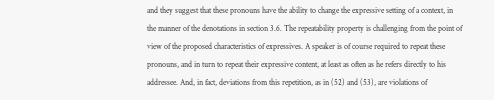and they suggest that these pronouns have the ability to change the expressive setting of a context, in the manner of the denotations in section 3.6. The repeatability property is challenging from the point of view of the proposed characteristics of expressives. A speaker is of course required to repeat these pronouns, and in turn to repeat their expressive content, at least as often as he refers directly to his addressee. And, in fact, deviations from this repetition, as in (52) and (53), are violations of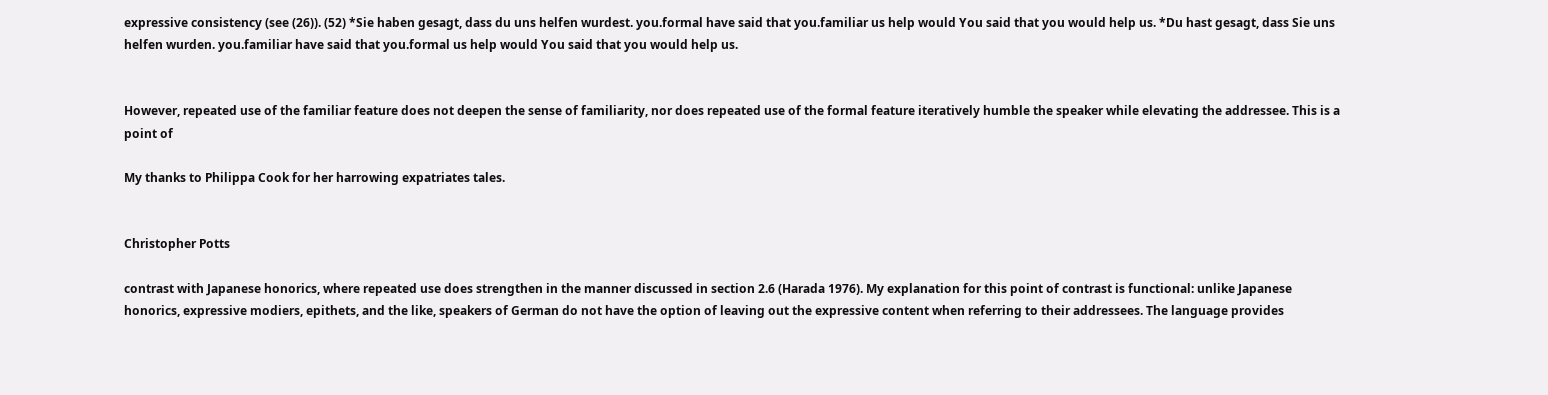expressive consistency (see (26)). (52) *Sie haben gesagt, dass du uns helfen wurdest. you.formal have said that you.familiar us help would You said that you would help us. *Du hast gesagt, dass Sie uns helfen wurden. you.familiar have said that you.formal us help would You said that you would help us.


However, repeated use of the familiar feature does not deepen the sense of familiarity, nor does repeated use of the formal feature iteratively humble the speaker while elevating the addressee. This is a point of

My thanks to Philippa Cook for her harrowing expatriates tales.


Christopher Potts

contrast with Japanese honorics, where repeated use does strengthen in the manner discussed in section 2.6 (Harada 1976). My explanation for this point of contrast is functional: unlike Japanese honorics, expressive modiers, epithets, and the like, speakers of German do not have the option of leaving out the expressive content when referring to their addressees. The language provides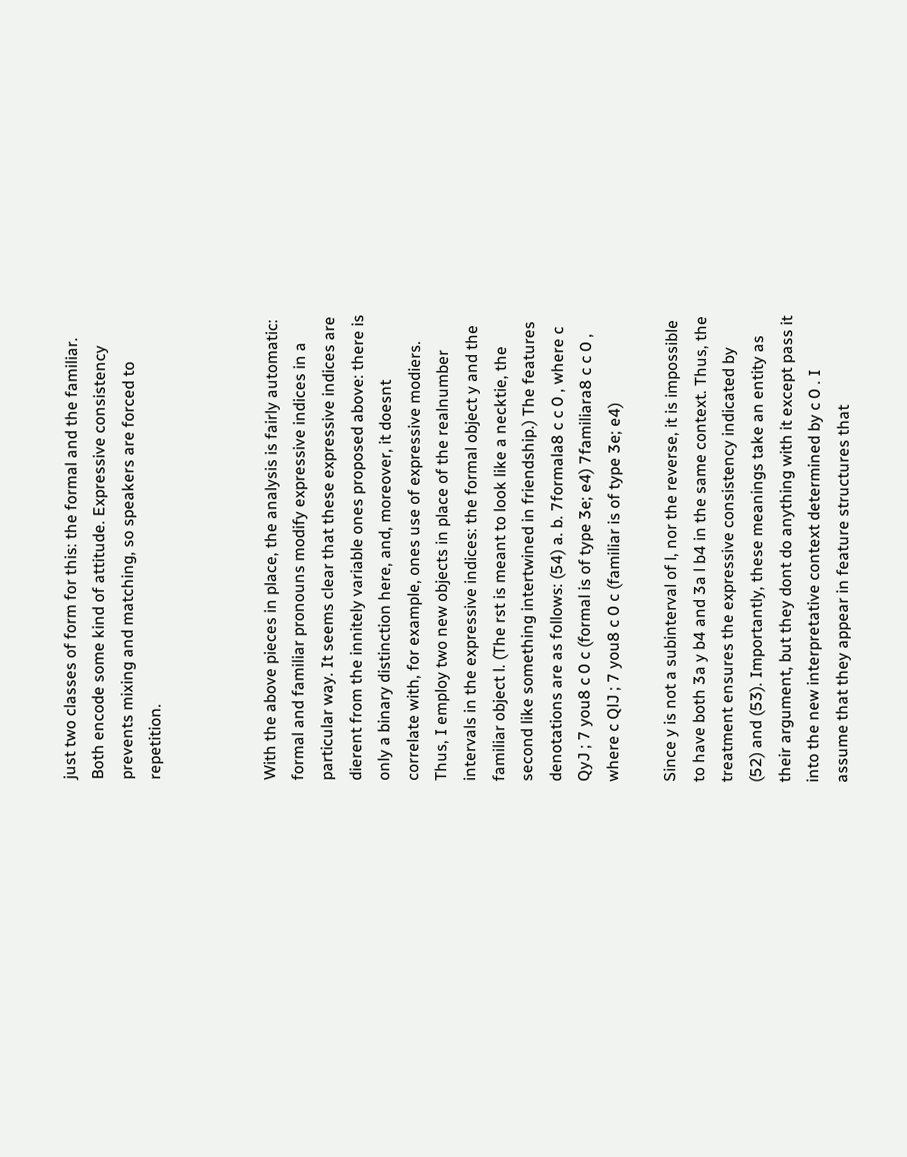just two classes of form for this: the formal and the familiar. Both encode some kind of attitude. Expressive consistency prevents mixing and matching, so speakers are forced to repetition.



With the above pieces in place, the analysis is fairly automatic: formal and familiar pronouns modify expressive indices in a particular way. It seems clear that these expressive indices are dierent from the innitely variable ones proposed above: there is only a binary distinction here, and, moreover, it doesnt correlate with, for example, ones use of expressive modiers. Thus, I employ two new objects in place of the realnumber intervals in the expressive indices: the formal object y and the familiar object l. (The rst is meant to look like a necktie, the second like something intertwined in friendship.) The features denotations are as follows: (54) a. b. 7formala8 c c 0 , where c QyJ ; 7 you8 c 0 c (formal is of type 3e; e4) 7familiara8 c c 0 , where c QlJ ; 7 you8 c 0 c (familiar is of type 3e; e4)

Since y is not a subinterval of l, nor the reverse, it is impossible to have both 3a y b4 and 3a l b4 in the same context. Thus, the treatment ensures the expressive consistency indicated by (52) and (53). Importantly, these meanings take an entity as their argument, but they dont do anything with it except pass it into the new interpretative context determined by c 0 . I assume that they appear in feature structures that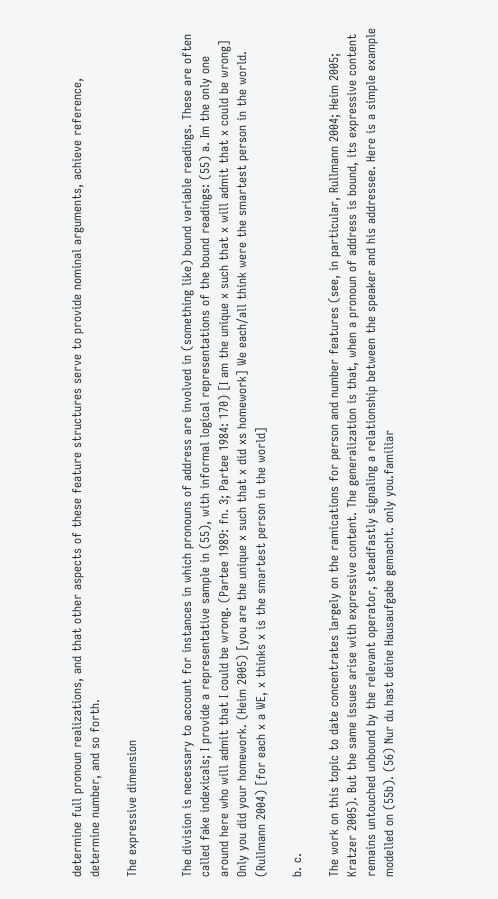determine full pronoun realizations, and that other aspects of these feature structures serve to provide nominal arguments, achieve reference, determine number, and so forth.

The expressive dimension


The division is necessary to account for instances in which pronouns of address are involved in (something like) bound variable readings. These are often called fake indexicals; I provide a representative sample in (55), with informal logical representations of the bound readings: (55) a. Im the only one around here who will admit that I could be wrong. (Partee 1989: fn. 3; Partee 1984: 170) [I am the unique x such that x will admit that x could be wrong] Only you did your homework. (Heim 2005) [you are the unique x such that x did xs homework] We each/all think were the smartest person in the world. (Rullmann 2004) [for each x a WE, x thinks x is the smartest person in the world]

b. c.

The work on this topic to date concentrates largely on the ramications for person and number features (see, in particular, Rullmann 2004; Heim 2005; Kratzer 2005). But the same issues arise with expressive content. The generalization is that, when a pronoun of address is bound, its expressive content remains untouched unbound by the relevant operator, steadfastly signaling a relationship between the speaker and his addressee. Here is a simple example modelled on (55b). (56) Nur du hast deine Hausaufgabe gemacht. only you.familiar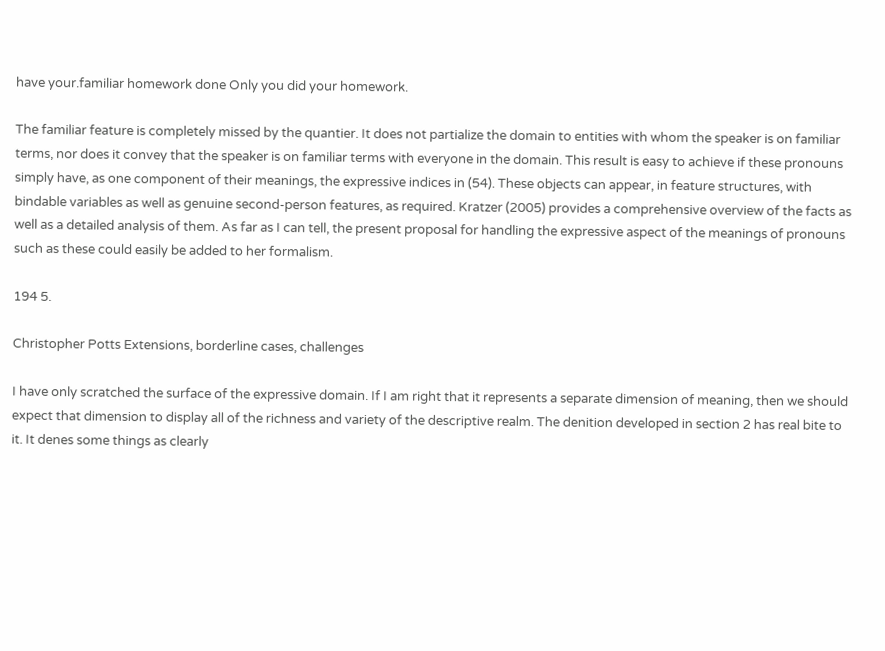have your.familiar homework done Only you did your homework.

The familiar feature is completely missed by the quantier. It does not partialize the domain to entities with whom the speaker is on familiar terms, nor does it convey that the speaker is on familiar terms with everyone in the domain. This result is easy to achieve if these pronouns simply have, as one component of their meanings, the expressive indices in (54). These objects can appear, in feature structures, with bindable variables as well as genuine second-person features, as required. Kratzer (2005) provides a comprehensive overview of the facts as well as a detailed analysis of them. As far as I can tell, the present proposal for handling the expressive aspect of the meanings of pronouns such as these could easily be added to her formalism.

194 5.

Christopher Potts Extensions, borderline cases, challenges

I have only scratched the surface of the expressive domain. If I am right that it represents a separate dimension of meaning, then we should expect that dimension to display all of the richness and variety of the descriptive realm. The denition developed in section 2 has real bite to it. It denes some things as clearly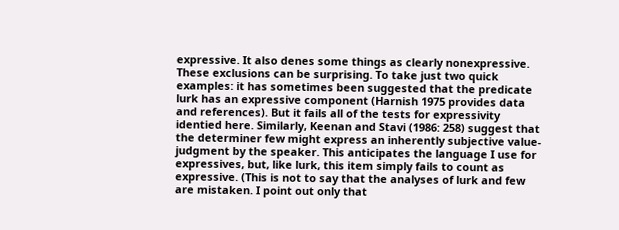expressive. It also denes some things as clearly nonexpressive. These exclusions can be surprising. To take just two quick examples: it has sometimes been suggested that the predicate lurk has an expressive component (Harnish 1975 provides data and references). But it fails all of the tests for expressivity identied here. Similarly, Keenan and Stavi (1986: 258) suggest that the determiner few might express an inherently subjective value-judgment by the speaker. This anticipates the language I use for expressives, but, like lurk, this item simply fails to count as expressive. (This is not to say that the analyses of lurk and few are mistaken. I point out only that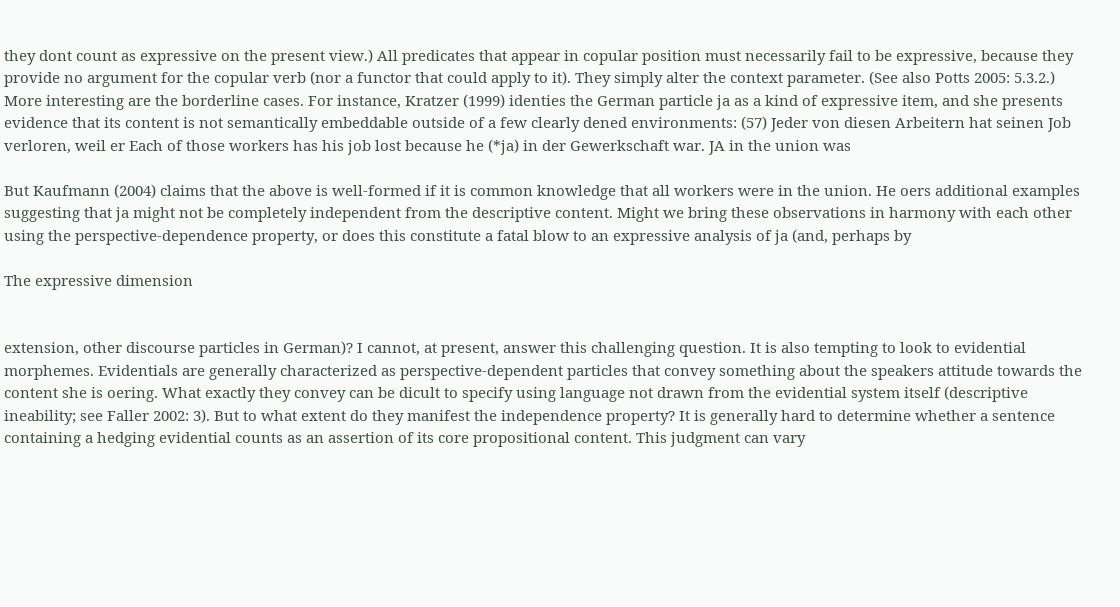they dont count as expressive on the present view.) All predicates that appear in copular position must necessarily fail to be expressive, because they provide no argument for the copular verb (nor a functor that could apply to it). They simply alter the context parameter. (See also Potts 2005: 5.3.2.) More interesting are the borderline cases. For instance, Kratzer (1999) identies the German particle ja as a kind of expressive item, and she presents evidence that its content is not semantically embeddable outside of a few clearly dened environments: (57) Jeder von diesen Arbeitern hat seinen Job verloren, weil er Each of those workers has his job lost because he (*ja) in der Gewerkschaft war. JA in the union was

But Kaufmann (2004) claims that the above is well-formed if it is common knowledge that all workers were in the union. He oers additional examples suggesting that ja might not be completely independent from the descriptive content. Might we bring these observations in harmony with each other using the perspective-dependence property, or does this constitute a fatal blow to an expressive analysis of ja (and, perhaps by

The expressive dimension


extension, other discourse particles in German)? I cannot, at present, answer this challenging question. It is also tempting to look to evidential morphemes. Evidentials are generally characterized as perspective-dependent particles that convey something about the speakers attitude towards the content she is oering. What exactly they convey can be dicult to specify using language not drawn from the evidential system itself (descriptive ineability; see Faller 2002: 3). But to what extent do they manifest the independence property? It is generally hard to determine whether a sentence containing a hedging evidential counts as an assertion of its core propositional content. This judgment can vary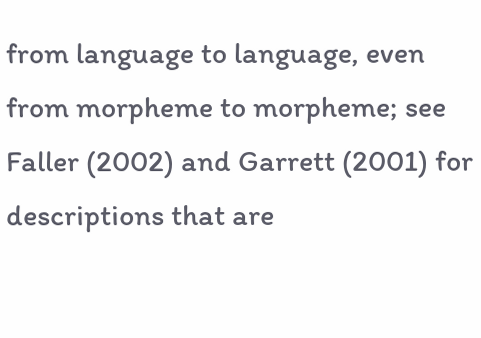from language to language, even from morpheme to morpheme; see Faller (2002) and Garrett (2001) for descriptions that are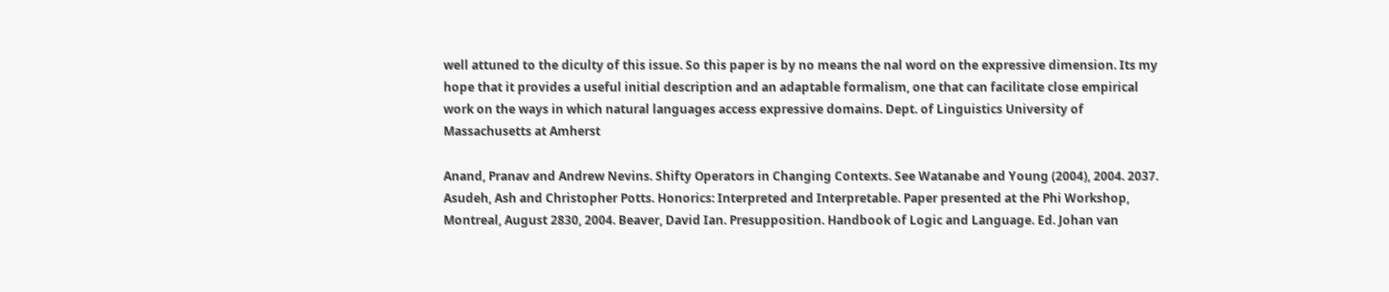well attuned to the diculty of this issue. So this paper is by no means the nal word on the expressive dimension. Its my hope that it provides a useful initial description and an adaptable formalism, one that can facilitate close empirical work on the ways in which natural languages access expressive domains. Dept. of Linguistics University of Massachusetts at Amherst

Anand, Pranav and Andrew Nevins. Shifty Operators in Changing Contexts. See Watanabe and Young (2004), 2004. 2037. Asudeh, Ash and Christopher Potts. Honorics: Interpreted and Interpretable. Paper presented at the Phi Workshop, Montreal, August 2830, 2004. Beaver, David Ian. Presupposition. Handbook of Logic and Language. Ed. Johan van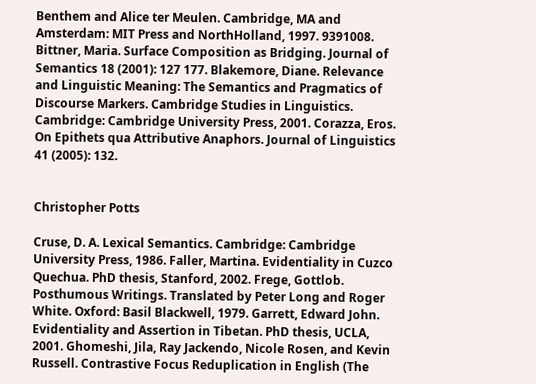Benthem and Alice ter Meulen. Cambridge, MA and Amsterdam: MIT Press and NorthHolland, 1997. 9391008. Bittner, Maria. Surface Composition as Bridging. Journal of Semantics 18 (2001): 127 177. Blakemore, Diane. Relevance and Linguistic Meaning: The Semantics and Pragmatics of Discourse Markers. Cambridge Studies in Linguistics. Cambridge: Cambridge University Press, 2001. Corazza, Eros. On Epithets qua Attributive Anaphors. Journal of Linguistics 41 (2005): 132.


Christopher Potts

Cruse, D. A. Lexical Semantics. Cambridge: Cambridge University Press, 1986. Faller, Martina. Evidentiality in Cuzco Quechua. PhD thesis, Stanford, 2002. Frege, Gottlob. Posthumous Writings. Translated by Peter Long and Roger White. Oxford: Basil Blackwell, 1979. Garrett, Edward John. Evidentiality and Assertion in Tibetan. PhD thesis, UCLA, 2001. Ghomeshi, Jila, Ray Jackendo, Nicole Rosen, and Kevin Russell. Contrastive Focus Reduplication in English (The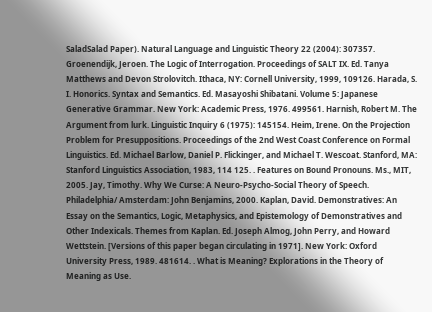SaladSalad Paper). Natural Language and Linguistic Theory 22 (2004): 307357. Groenendijk, Jeroen. The Logic of Interrogation. Proceedings of SALT IX. Ed. Tanya Matthews and Devon Strolovitch. Ithaca, NY: Cornell University, 1999, 109126. Harada, S. I. Honorics. Syntax and Semantics. Ed. Masayoshi Shibatani. Volume 5: Japanese Generative Grammar. New York: Academic Press, 1976. 499561. Harnish, Robert M. The Argument from lurk. Linguistic Inquiry 6 (1975): 145154. Heim, Irene. On the Projection Problem for Presuppositions. Proceedings of the 2nd West Coast Conference on Formal Linguistics. Ed. Michael Barlow, Daniel P. Flickinger, and Michael T. Wescoat. Stanford, MA: Stanford Linguistics Association, 1983, 114 125. . Features on Bound Pronouns. Ms., MIT, 2005. Jay, Timothy. Why We Curse: A Neuro-Psycho-Social Theory of Speech. Philadelphia/ Amsterdam: John Benjamins, 2000. Kaplan, David. Demonstratives: An Essay on the Semantics, Logic, Metaphysics, and Epistemology of Demonstratives and Other Indexicals. Themes from Kaplan. Ed. Joseph Almog, John Perry, and Howard Wettstein. [Versions of this paper began circulating in 1971]. New York: Oxford University Press, 1989. 481614. . What is Meaning? Explorations in the Theory of Meaning as Use.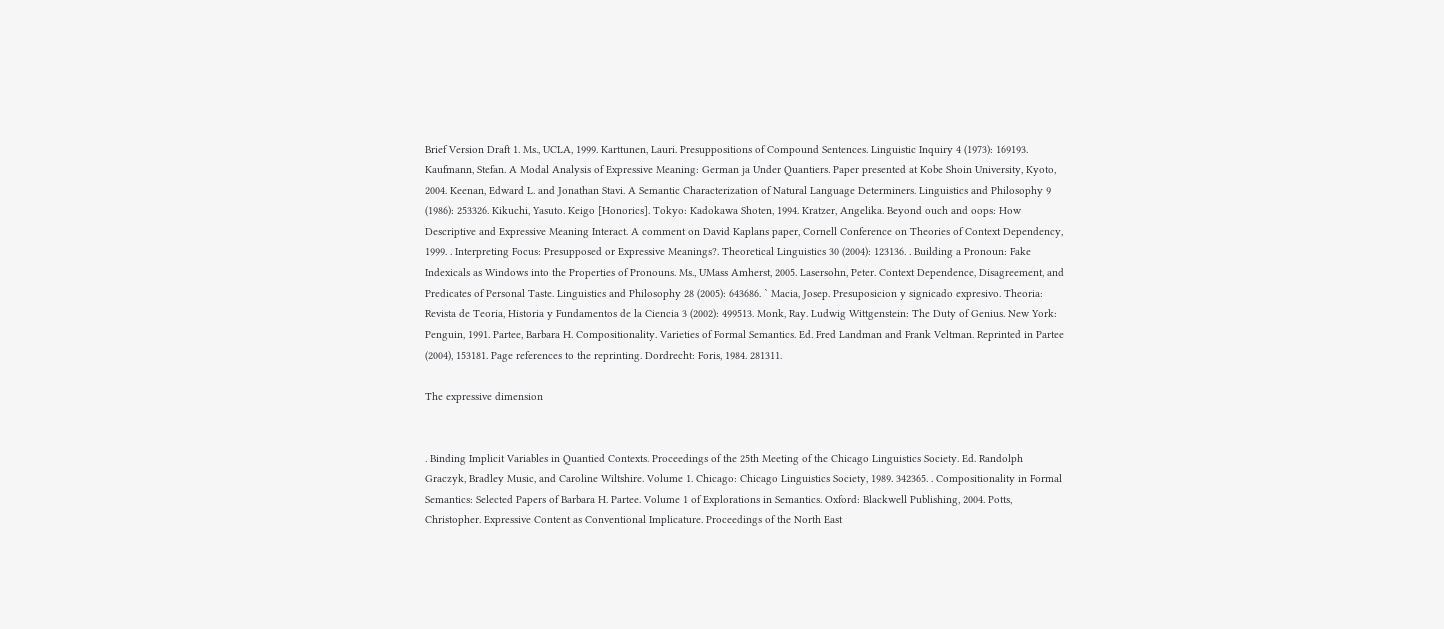Brief Version Draft 1. Ms., UCLA, 1999. Karttunen, Lauri. Presuppositions of Compound Sentences. Linguistic Inquiry 4 (1973): 169193. Kaufmann, Stefan. A Modal Analysis of Expressive Meaning: German ja Under Quantiers. Paper presented at Kobe Shoin University, Kyoto, 2004. Keenan, Edward L. and Jonathan Stavi. A Semantic Characterization of Natural Language Determiners. Linguistics and Philosophy 9 (1986): 253326. Kikuchi, Yasuto. Keigo [Honorics]. Tokyo: Kadokawa Shoten, 1994. Kratzer, Angelika. Beyond ouch and oops: How Descriptive and Expressive Meaning Interact. A comment on David Kaplans paper, Cornell Conference on Theories of Context Dependency, 1999. . Interpreting Focus: Presupposed or Expressive Meanings?. Theoretical Linguistics 30 (2004): 123136. . Building a Pronoun: Fake Indexicals as Windows into the Properties of Pronouns. Ms., UMass Amherst, 2005. Lasersohn, Peter. Context Dependence, Disagreement, and Predicates of Personal Taste. Linguistics and Philosophy 28 (2005): 643686. ` Macia, Josep. Presuposicion y signicado expresivo. Theoria: Revista de Teoria, Historia y Fundamentos de la Ciencia 3 (2002): 499513. Monk, Ray. Ludwig Wittgenstein: The Duty of Genius. New York: Penguin, 1991. Partee, Barbara H. Compositionality. Varieties of Formal Semantics. Ed. Fred Landman and Frank Veltman. Reprinted in Partee (2004), 153181. Page references to the reprinting. Dordrecht: Foris, 1984. 281311.

The expressive dimension


. Binding Implicit Variables in Quantied Contexts. Proceedings of the 25th Meeting of the Chicago Linguistics Society. Ed. Randolph Graczyk, Bradley Music, and Caroline Wiltshire. Volume 1. Chicago: Chicago Linguistics Society, 1989. 342365. . Compositionality in Formal Semantics: Selected Papers of Barbara H. Partee. Volume 1 of Explorations in Semantics. Oxford: Blackwell Publishing, 2004. Potts, Christopher. Expressive Content as Conventional Implicature. Proceedings of the North East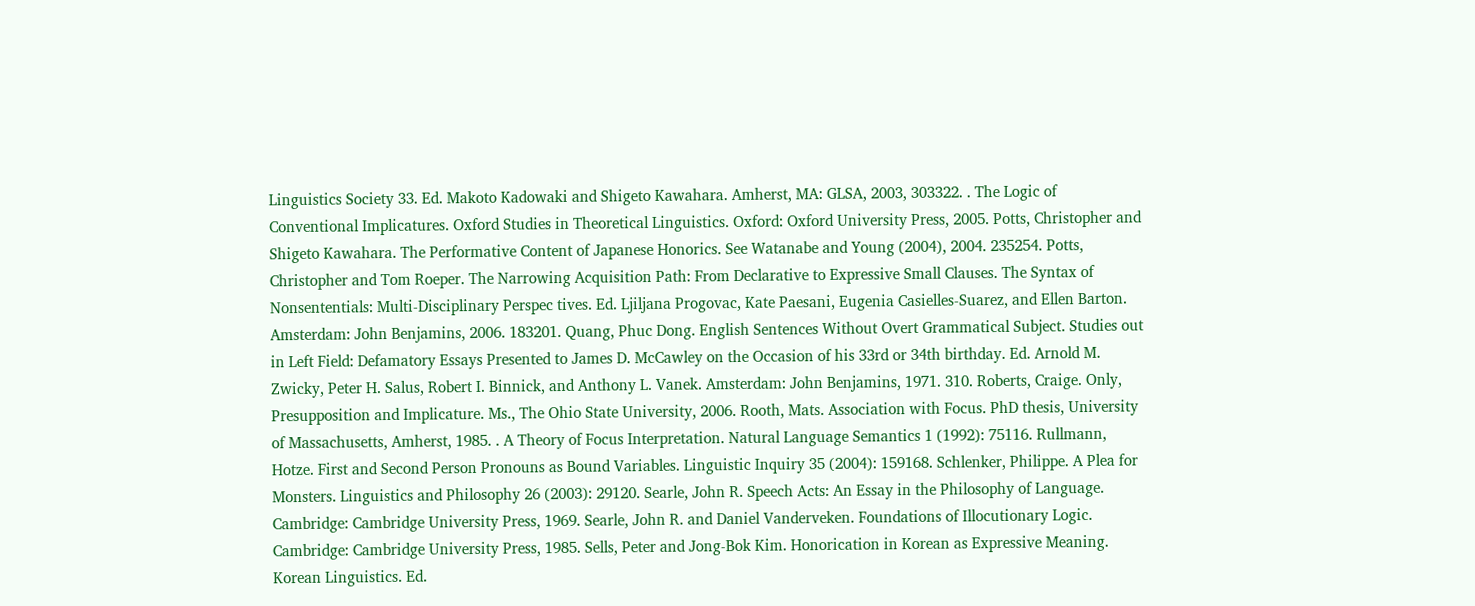Linguistics Society 33. Ed. Makoto Kadowaki and Shigeto Kawahara. Amherst, MA: GLSA, 2003, 303322. . The Logic of Conventional Implicatures. Oxford Studies in Theoretical Linguistics. Oxford: Oxford University Press, 2005. Potts, Christopher and Shigeto Kawahara. The Performative Content of Japanese Honorics. See Watanabe and Young (2004), 2004. 235254. Potts, Christopher and Tom Roeper. The Narrowing Acquisition Path: From Declarative to Expressive Small Clauses. The Syntax of Nonsententials: Multi-Disciplinary Perspec tives. Ed. Ljiljana Progovac, Kate Paesani, Eugenia Casielles-Suarez, and Ellen Barton. Amsterdam: John Benjamins, 2006. 183201. Quang, Phuc Dong. English Sentences Without Overt Grammatical Subject. Studies out in Left Field: Defamatory Essays Presented to James D. McCawley on the Occasion of his 33rd or 34th birthday. Ed. Arnold M. Zwicky, Peter H. Salus, Robert I. Binnick, and Anthony L. Vanek. Amsterdam: John Benjamins, 1971. 310. Roberts, Craige. Only, Presupposition and Implicature. Ms., The Ohio State University, 2006. Rooth, Mats. Association with Focus. PhD thesis, University of Massachusetts, Amherst, 1985. . A Theory of Focus Interpretation. Natural Language Semantics 1 (1992): 75116. Rullmann, Hotze. First and Second Person Pronouns as Bound Variables. Linguistic Inquiry 35 (2004): 159168. Schlenker, Philippe. A Plea for Monsters. Linguistics and Philosophy 26 (2003): 29120. Searle, John R. Speech Acts: An Essay in the Philosophy of Language. Cambridge: Cambridge University Press, 1969. Searle, John R. and Daniel Vanderveken. Foundations of Illocutionary Logic. Cambridge: Cambridge University Press, 1985. Sells, Peter and Jong-Bok Kim. Honorication in Korean as Expressive Meaning. Korean Linguistics. Ed.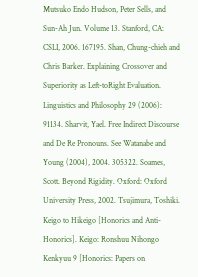Mutsuko Endo Hudson, Peter Sells, and Sun-Ah Jun. Volume 13. Stanford, CA: CSLI, 2006. 167195. Shan, Chung-chieh and Chris Barker. Explaining Crossover and Superiority as Left-toRight Evaluation. Linguistics and Philosophy 29 (2006): 91134. Sharvit, Yael. Free Indirect Discourse and De Re Pronouns. See Watanabe and Young (2004), 2004. 305322. Soames, Scott. Beyond Rigidity. Oxford: Oxford University Press, 2002. Tsujimura, Toshiki. Keigo to Hikeigo [Honorics and Anti-Honorics]. Keigo: Ronshuu Nihongo Kenkyuu 9 [Honorics: Papers on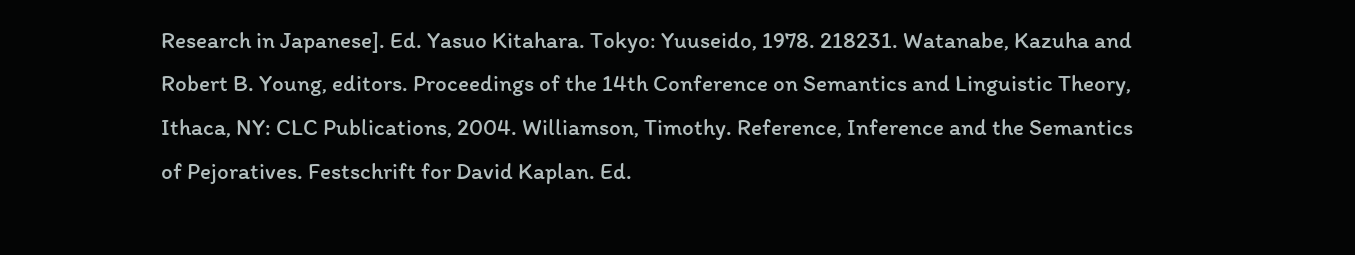Research in Japanese]. Ed. Yasuo Kitahara. Tokyo: Yuuseido, 1978. 218231. Watanabe, Kazuha and Robert B. Young, editors. Proceedings of the 14th Conference on Semantics and Linguistic Theory, Ithaca, NY: CLC Publications, 2004. Williamson, Timothy. Reference, Inference and the Semantics of Pejoratives. Festschrift for David Kaplan. Ed.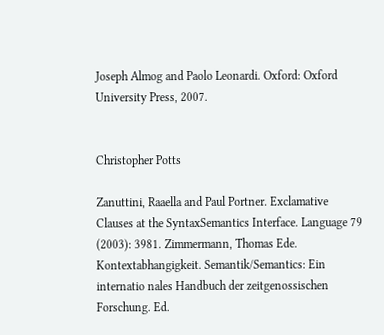Joseph Almog and Paolo Leonardi. Oxford: Oxford University Press, 2007.


Christopher Potts

Zanuttini, Raaella and Paul Portner. Exclamative Clauses at the SyntaxSemantics Interface. Language 79 (2003): 3981. Zimmermann, Thomas Ede. Kontextabhangigkeit. Semantik/Semantics: Ein internatio nales Handbuch der zeitgenossischen Forschung. Ed.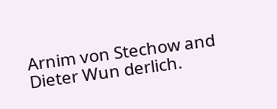Arnim von Stechow and Dieter Wun derlich.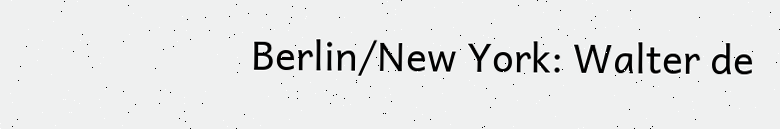Berlin/New York: Walter de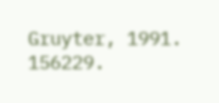Gruyter, 1991. 156229.